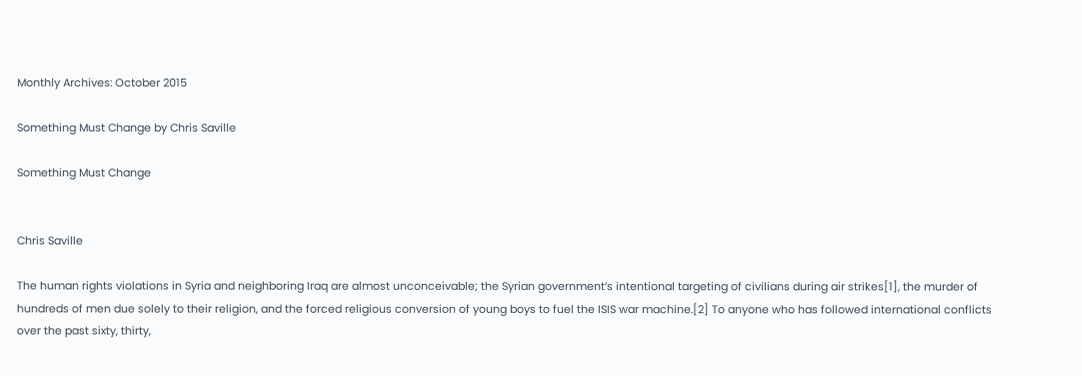Monthly Archives: October 2015

Something Must Change by Chris Saville

Something Must Change


Chris Saville

The human rights violations in Syria and neighboring Iraq are almost unconceivable; the Syrian government’s intentional targeting of civilians during air strikes[1], the murder of hundreds of men due solely to their religion, and the forced religious conversion of young boys to fuel the ISIS war machine.[2] To anyone who has followed international conflicts over the past sixty, thirty,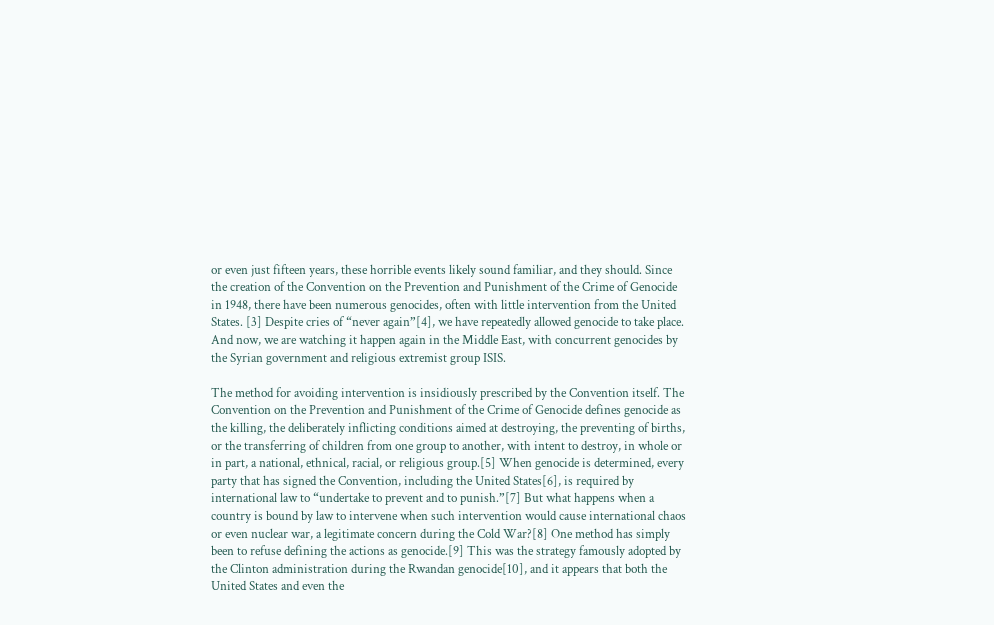or even just fifteen years, these horrible events likely sound familiar, and they should. Since the creation of the Convention on the Prevention and Punishment of the Crime of Genocide in 1948, there have been numerous genocides, often with little intervention from the United States. [3] Despite cries of “never again”[4], we have repeatedly allowed genocide to take place. And now, we are watching it happen again in the Middle East, with concurrent genocides by the Syrian government and religious extremist group ISIS.

The method for avoiding intervention is insidiously prescribed by the Convention itself. The Convention on the Prevention and Punishment of the Crime of Genocide defines genocide as the killing, the deliberately inflicting conditions aimed at destroying, the preventing of births, or the transferring of children from one group to another, with intent to destroy, in whole or in part, a national, ethnical, racial, or religious group.[5] When genocide is determined, every party that has signed the Convention, including the United States[6], is required by international law to “undertake to prevent and to punish.”[7] But what happens when a country is bound by law to intervene when such intervention would cause international chaos or even nuclear war, a legitimate concern during the Cold War?[8] One method has simply been to refuse defining the actions as genocide.[9] This was the strategy famously adopted by the Clinton administration during the Rwandan genocide[10], and it appears that both the United States and even the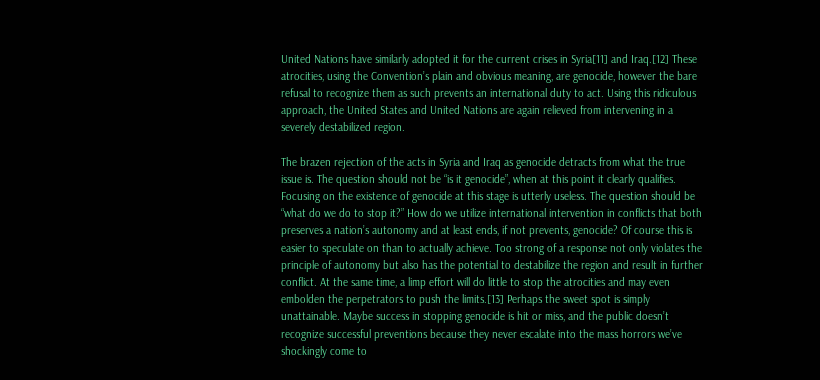United Nations have similarly adopted it for the current crises in Syria[11] and Iraq.[12] These atrocities, using the Convention’s plain and obvious meaning, are genocide, however the bare refusal to recognize them as such prevents an international duty to act. Using this ridiculous approach, the United States and United Nations are again relieved from intervening in a severely destabilized region.

The brazen rejection of the acts in Syria and Iraq as genocide detracts from what the true issue is. The question should not be “is it genocide”, when at this point it clearly qualifies. Focusing on the existence of genocide at this stage is utterly useless. The question should be “what do we do to stop it?” How do we utilize international intervention in conflicts that both preserves a nation’s autonomy and at least ends, if not prevents, genocide? Of course this is easier to speculate on than to actually achieve. Too strong of a response not only violates the principle of autonomy but also has the potential to destabilize the region and result in further conflict. At the same time, a limp effort will do little to stop the atrocities and may even embolden the perpetrators to push the limits.[13] Perhaps the sweet spot is simply unattainable. Maybe success in stopping genocide is hit or miss, and the public doesn’t recognize successful preventions because they never escalate into the mass horrors we’ve shockingly come to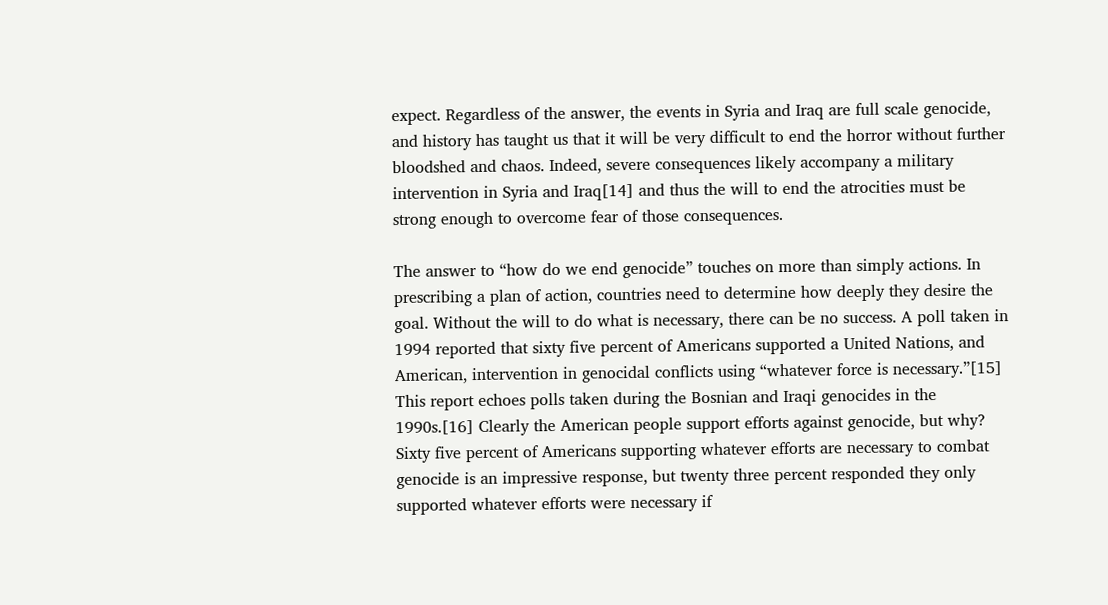expect. Regardless of the answer, the events in Syria and Iraq are full scale genocide, and history has taught us that it will be very difficult to end the horror without further bloodshed and chaos. Indeed, severe consequences likely accompany a military intervention in Syria and Iraq[14] and thus the will to end the atrocities must be strong enough to overcome fear of those consequences.

The answer to “how do we end genocide” touches on more than simply actions. In prescribing a plan of action, countries need to determine how deeply they desire the goal. Without the will to do what is necessary, there can be no success. A poll taken in 1994 reported that sixty five percent of Americans supported a United Nations, and American, intervention in genocidal conflicts using “whatever force is necessary.”[15] This report echoes polls taken during the Bosnian and Iraqi genocides in the 1990s.[16] Clearly the American people support efforts against genocide, but why? Sixty five percent of Americans supporting whatever efforts are necessary to combat genocide is an impressive response, but twenty three percent responded they only supported whatever efforts were necessary if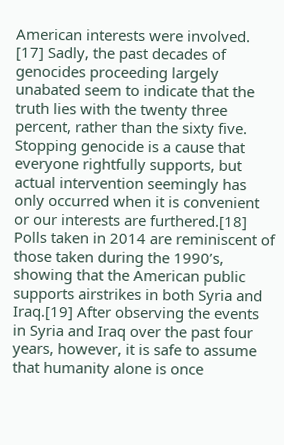American interests were involved. [17] Sadly, the past decades of genocides proceeding largely unabated seem to indicate that the truth lies with the twenty three percent, rather than the sixty five. Stopping genocide is a cause that everyone rightfully supports, but actual intervention seemingly has only occurred when it is convenient or our interests are furthered.[18] Polls taken in 2014 are reminiscent of those taken during the 1990’s, showing that the American public supports airstrikes in both Syria and Iraq.[19] After observing the events in Syria and Iraq over the past four years, however, it is safe to assume that humanity alone is once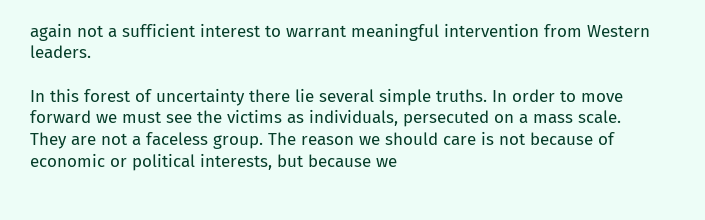again not a sufficient interest to warrant meaningful intervention from Western leaders.

In this forest of uncertainty there lie several simple truths. In order to move forward we must see the victims as individuals, persecuted on a mass scale. They are not a faceless group. The reason we should care is not because of economic or political interests, but because we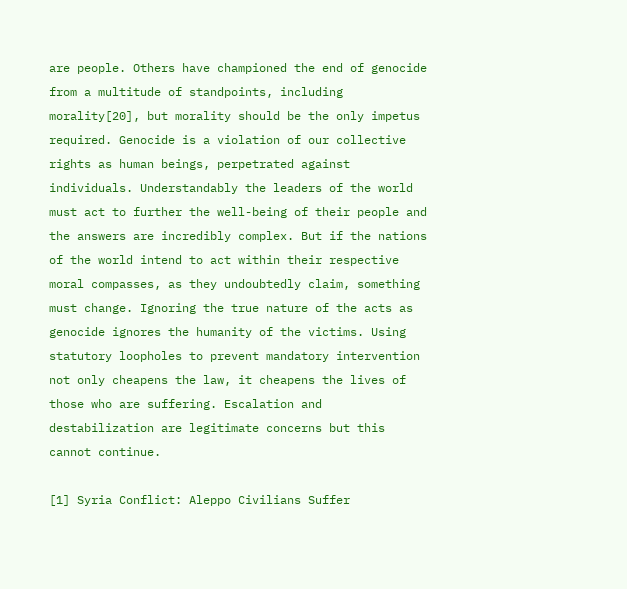are people. Others have championed the end of genocide from a multitude of standpoints, including morality[20], but morality should be the only impetus required. Genocide is a violation of our collective rights as human beings, perpetrated against individuals. Understandably the leaders of the world must act to further the well-being of their people and the answers are incredibly complex. But if the nations of the world intend to act within their respective moral compasses, as they undoubtedly claim, something must change. Ignoring the true nature of the acts as genocide ignores the humanity of the victims. Using statutory loopholes to prevent mandatory intervention not only cheapens the law, it cheapens the lives of those who are suffering. Escalation and destabilization are legitimate concerns but this cannot continue.

[1] Syria Conflict: Aleppo Civilians Suffer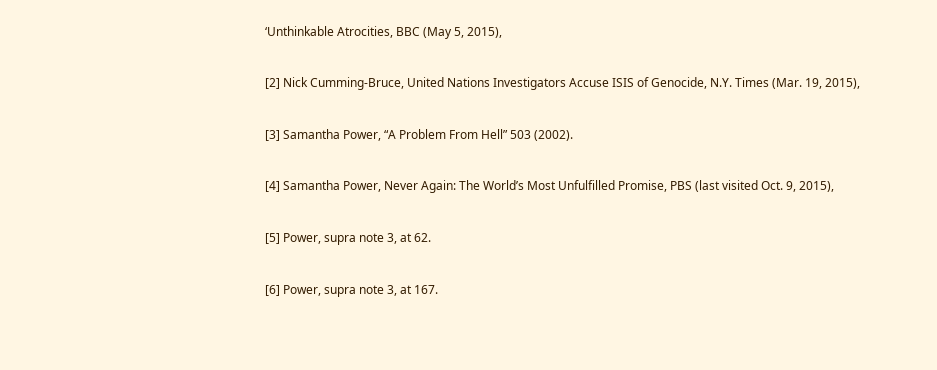‘Unthinkable Atrocities, BBC (May 5, 2015),

[2] Nick Cumming-Bruce, United Nations Investigators Accuse ISIS of Genocide, N.Y. Times (Mar. 19, 2015),

[3] Samantha Power, “A Problem From Hell” 503 (2002).

[4] Samantha Power, Never Again: The World’s Most Unfulfilled Promise, PBS (last visited Oct. 9, 2015),

[5] Power, supra note 3, at 62.

[6] Power, supra note 3, at 167.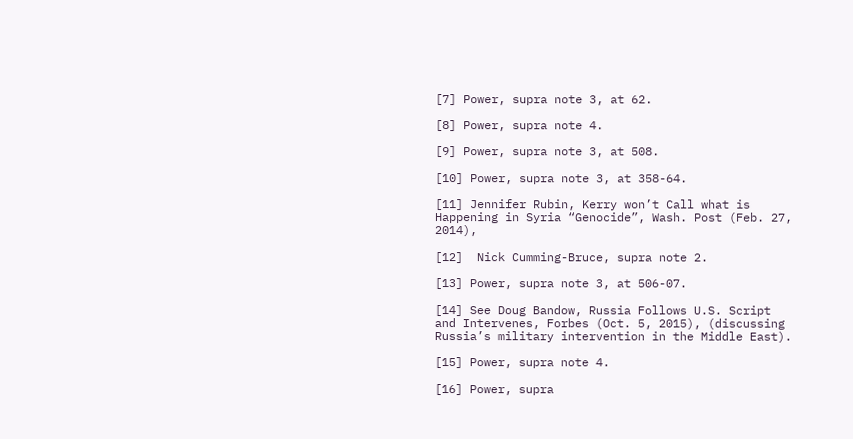[7] Power, supra note 3, at 62.

[8] Power, supra note 4.

[9] Power, supra note 3, at 508.

[10] Power, supra note 3, at 358-64.

[11] Jennifer Rubin, Kerry won’t Call what is Happening in Syria “Genocide”, Wash. Post (Feb. 27, 2014),

[12]  Nick Cumming-Bruce, supra note 2.

[13] Power, supra note 3, at 506-07.

[14] See Doug Bandow, Russia Follows U.S. Script and Intervenes, Forbes (Oct. 5, 2015), (discussing Russia’s military intervention in the Middle East).

[15] Power, supra note 4.

[16] Power, supra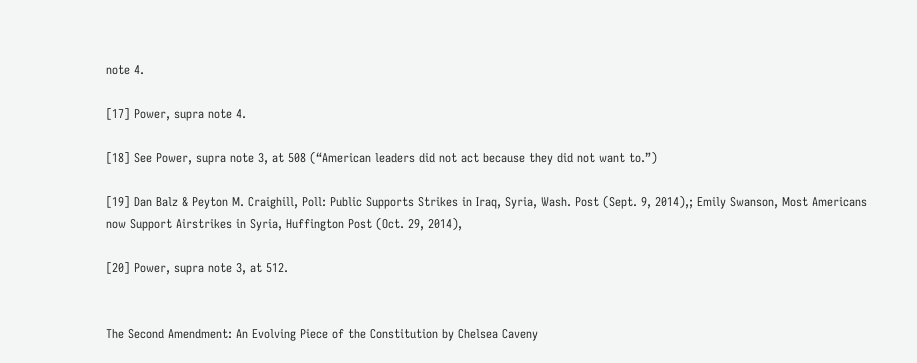note 4.

[17] Power, supra note 4.

[18] See Power, supra note 3, at 508 (“American leaders did not act because they did not want to.”)

[19] Dan Balz & Peyton M. Craighill, Poll: Public Supports Strikes in Iraq, Syria, Wash. Post (Sept. 9, 2014),; Emily Swanson, Most Americans now Support Airstrikes in Syria, Huffington Post (Oct. 29, 2014),

[20] Power, supra note 3, at 512.


The Second Amendment: An Evolving Piece of the Constitution by Chelsea Caveny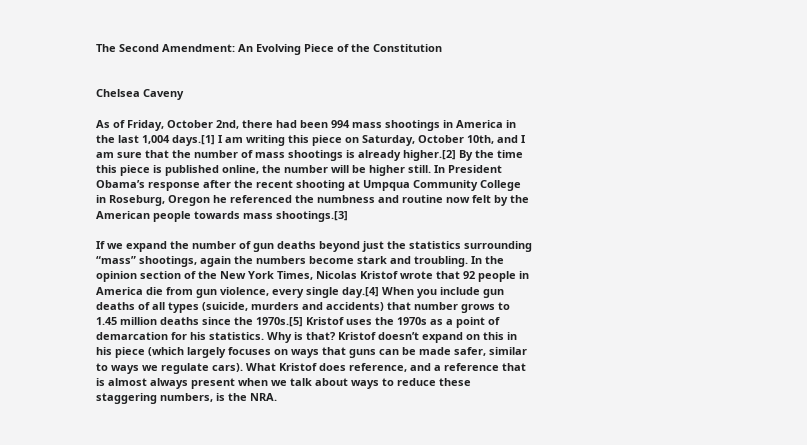The Second Amendment: An Evolving Piece of the Constitution


Chelsea Caveny

As of Friday, October 2nd, there had been 994 mass shootings in America in the last 1,004 days.[1] I am writing this piece on Saturday, October 10th, and I am sure that the number of mass shootings is already higher.[2] By the time this piece is published online, the number will be higher still. In President Obama’s response after the recent shooting at Umpqua Community College in Roseburg, Oregon he referenced the numbness and routine now felt by the American people towards mass shootings.[3]

If we expand the number of gun deaths beyond just the statistics surrounding “mass” shootings, again the numbers become stark and troubling. In the opinion section of the New York Times, Nicolas Kristof wrote that 92 people in America die from gun violence, every single day.[4] When you include gun deaths of all types (suicide, murders and accidents) that number grows to 1.45 million deaths since the 1970s.[5] Kristof uses the 1970s as a point of demarcation for his statistics. Why is that? Kristof doesn’t expand on this in his piece (which largely focuses on ways that guns can be made safer, similar to ways we regulate cars). What Kristof does reference, and a reference that is almost always present when we talk about ways to reduce these staggering numbers, is the NRA.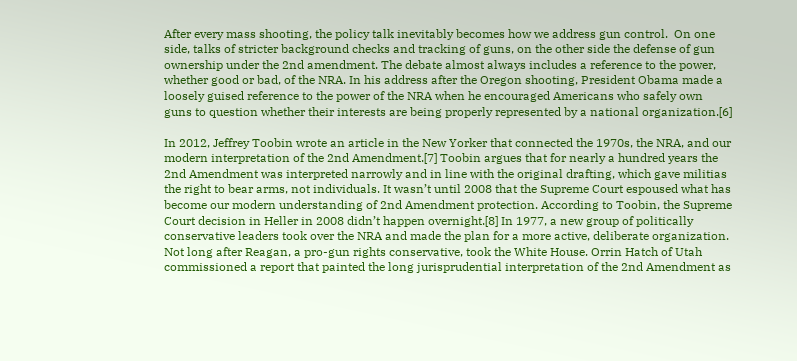After every mass shooting, the policy talk inevitably becomes how we address gun control.  On one side, talks of stricter background checks and tracking of guns, on the other side the defense of gun ownership under the 2nd amendment. The debate almost always includes a reference to the power, whether good or bad, of the NRA. In his address after the Oregon shooting, President Obama made a loosely guised reference to the power of the NRA when he encouraged Americans who safely own guns to question whether their interests are being properly represented by a national organization.[6]

In 2012, Jeffrey Toobin wrote an article in the New Yorker that connected the 1970s, the NRA, and our modern interpretation of the 2nd Amendment.[7] Toobin argues that for nearly a hundred years the 2nd Amendment was interpreted narrowly and in line with the original drafting, which gave militias the right to bear arms, not individuals. It wasn’t until 2008 that the Supreme Court espoused what has become our modern understanding of 2nd Amendment protection. According to Toobin, the Supreme Court decision in Heller in 2008 didn’t happen overnight.[8] In 1977, a new group of politically conservative leaders took over the NRA and made the plan for a more active, deliberate organization. Not long after Reagan, a pro-gun rights conservative, took the White House. Orrin Hatch of Utah commissioned a report that painted the long jurisprudential interpretation of the 2nd Amendment as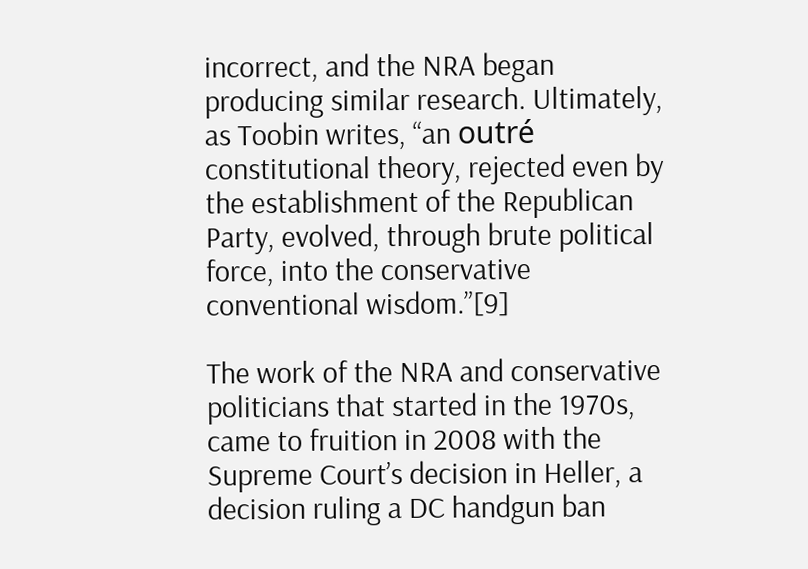incorrect, and the NRA began producing similar research. Ultimately, as Toobin writes, “an outré constitutional theory, rejected even by the establishment of the Republican Party, evolved, through brute political force, into the conservative conventional wisdom.”[9]

The work of the NRA and conservative politicians that started in the 1970s, came to fruition in 2008 with the Supreme Court’s decision in Heller, a decision ruling a DC handgun ban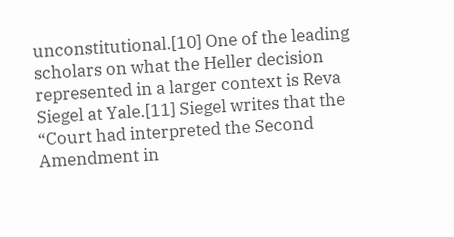unconstitutional.[10] One of the leading scholars on what the Heller decision represented in a larger context is Reva Siegel at Yale.[11] Siegel writes that the “Court had interpreted the Second Amendment in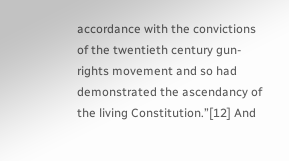accordance with the convictions of the twentieth century gun-rights movement and so had demonstrated the ascendancy of the living Constitution.”[12] And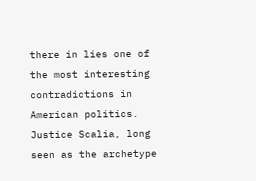there in lies one of the most interesting contradictions in American politics. Justice Scalia, long seen as the archetype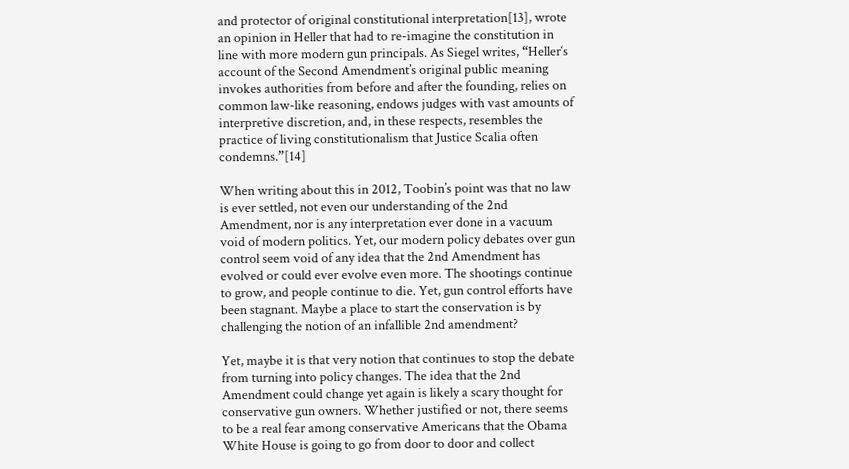and protector of original constitutional interpretation[13], wrote an opinion in Heller that had to re-imagine the constitution in line with more modern gun principals. As Siegel writes, “Heller‘s account of the Second Amendment’s original public meaning invokes authorities from before and after the founding, relies on common law-like reasoning, endows judges with vast amounts of interpretive discretion, and, in these respects, resembles the practice of living constitutionalism that Justice Scalia often condemns.”[14]

When writing about this in 2012, Toobin’s point was that no law is ever settled, not even our understanding of the 2nd Amendment, nor is any interpretation ever done in a vacuum void of modern politics. Yet, our modern policy debates over gun control seem void of any idea that the 2nd Amendment has evolved or could ever evolve even more. The shootings continue to grow, and people continue to die. Yet, gun control efforts have been stagnant. Maybe a place to start the conservation is by challenging the notion of an infallible 2nd amendment?

Yet, maybe it is that very notion that continues to stop the debate from turning into policy changes. The idea that the 2nd Amendment could change yet again is likely a scary thought for conservative gun owners. Whether justified or not, there seems to be a real fear among conservative Americans that the Obama White House is going to go from door to door and collect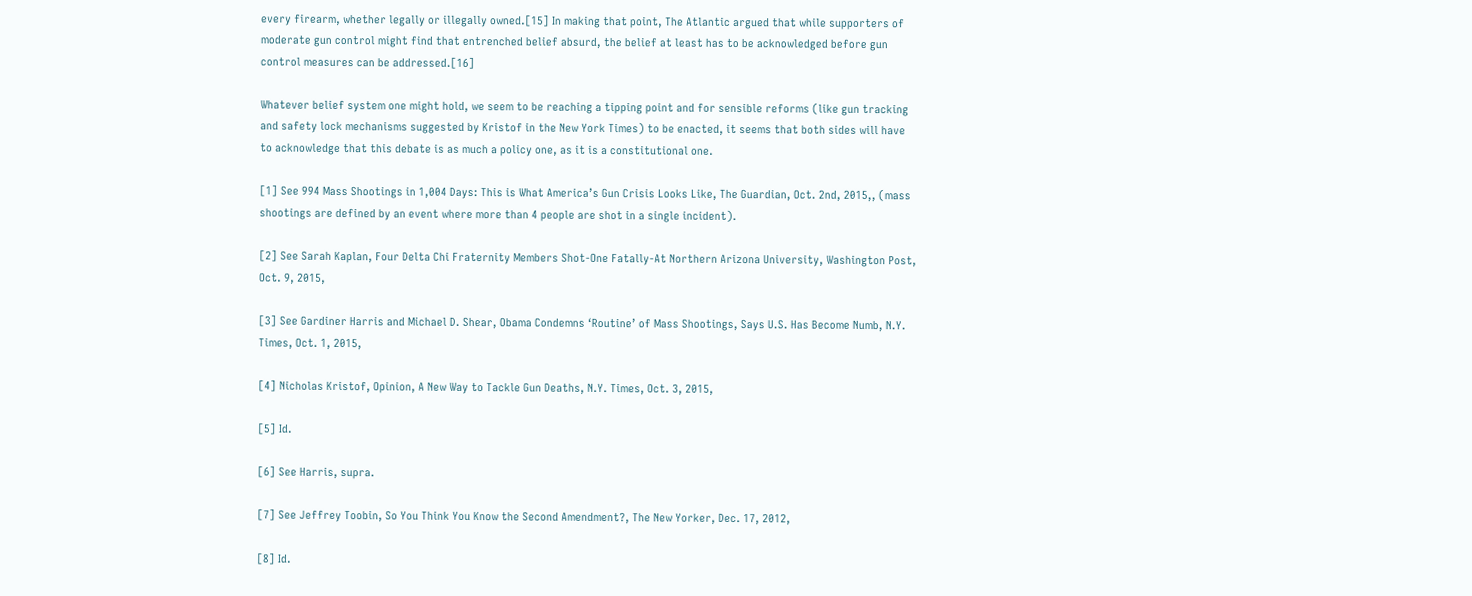every firearm, whether legally or illegally owned.[15] In making that point, The Atlantic argued that while supporters of moderate gun control might find that entrenched belief absurd, the belief at least has to be acknowledged before gun control measures can be addressed.[16]

Whatever belief system one might hold, we seem to be reaching a tipping point and for sensible reforms (like gun tracking and safety lock mechanisms suggested by Kristof in the New York Times) to be enacted, it seems that both sides will have to acknowledge that this debate is as much a policy one, as it is a constitutional one.

[1] See 994 Mass Shootings in 1,004 Days: This is What America’s Gun Crisis Looks Like, The Guardian, Oct. 2nd, 2015,, (mass shootings are defined by an event where more than 4 people are shot in a single incident).

[2] See Sarah Kaplan, Four Delta Chi Fraternity Members Shot-One Fatally-At Northern Arizona University, Washington Post, Oct. 9, 2015,

[3] See Gardiner Harris and Michael D. Shear, Obama Condemns ‘Routine’ of Mass Shootings, Says U.S. Has Become Numb, N.Y. Times, Oct. 1, 2015,

[4] Nicholas Kristof, Opinion, A New Way to Tackle Gun Deaths, N.Y. Times, Oct. 3, 2015,

[5] Id.

[6] See Harris, supra.

[7] See Jeffrey Toobin, So You Think You Know the Second Amendment?, The New Yorker, Dec. 17, 2012,

[8] Id.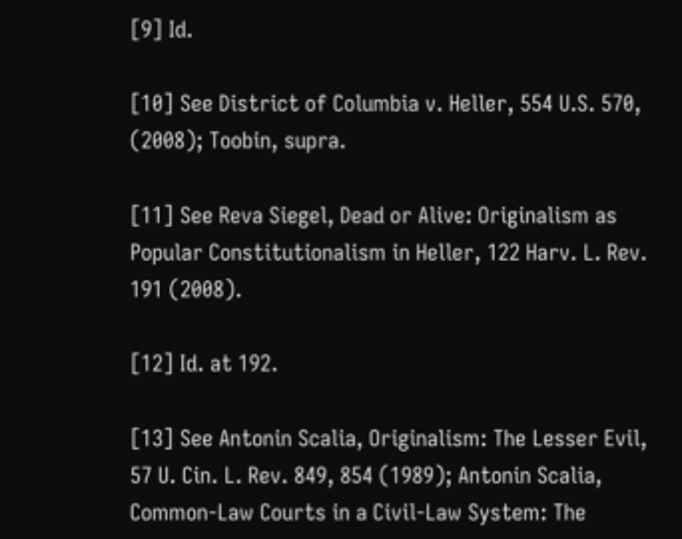[9] Id.

[10] See District of Columbia v. Heller, 554 U.S. 570, (2008); Toobin, supra.

[11] See Reva Siegel, Dead or Alive: Originalism as Popular Constitutionalism in Heller, 122 Harv. L. Rev. 191 (2008).

[12] Id. at 192.

[13] See Antonin Scalia, Originalism: The Lesser Evil, 57 U. Cin. L. Rev. 849, 854 (1989); Antonin Scalia, Common-Law Courts in a Civil-Law System: The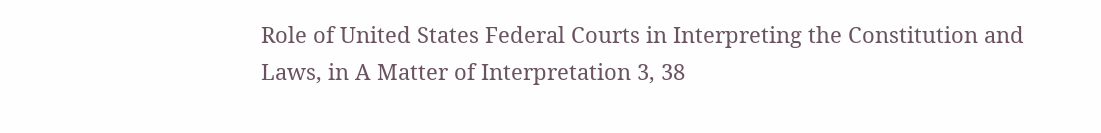Role of United States Federal Courts in Interpreting the Constitution and Laws, in A Matter of Interpretation 3, 38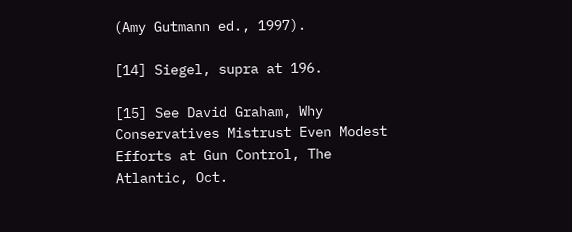(Amy Gutmann ed., 1997).

[14] Siegel, supra at 196.

[15] See David Graham, Why Conservatives Mistrust Even Modest Efforts at Gun Control, The Atlantic, Oct.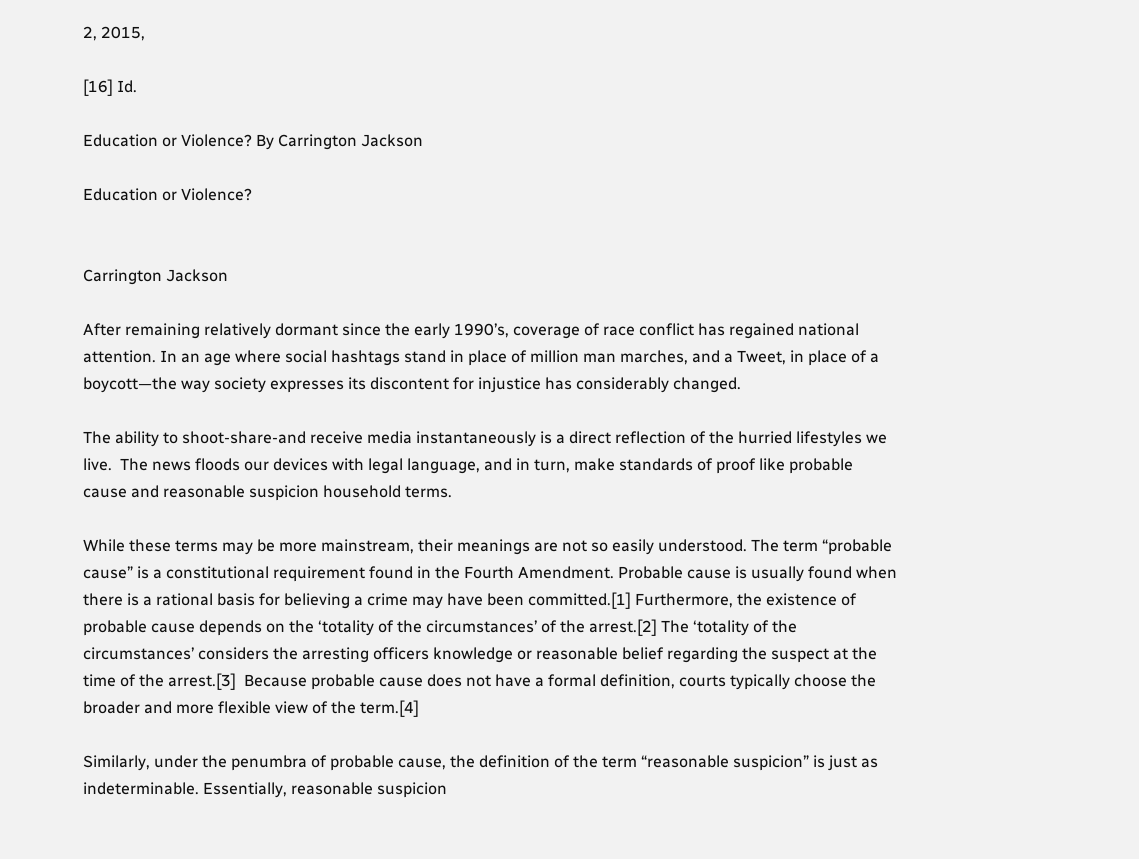2, 2015,

[16] Id.

Education or Violence? By Carrington Jackson

Education or Violence?


Carrington Jackson

After remaining relatively dormant since the early 1990’s, coverage of race conflict has regained national attention. In an age where social hashtags stand in place of million man marches, and a Tweet, in place of a boycott—the way society expresses its discontent for injustice has considerably changed.

The ability to shoot-share-and receive media instantaneously is a direct reflection of the hurried lifestyles we live.  The news floods our devices with legal language, and in turn, make standards of proof like probable cause and reasonable suspicion household terms.

While these terms may be more mainstream, their meanings are not so easily understood. The term “probable cause” is a constitutional requirement found in the Fourth Amendment. Probable cause is usually found when there is a rational basis for believing a crime may have been committed.[1] Furthermore, the existence of probable cause depends on the ‘totality of the circumstances’ of the arrest.[2] The ‘totality of the circumstances’ considers the arresting officers knowledge or reasonable belief regarding the suspect at the time of the arrest.[3]  Because probable cause does not have a formal definition, courts typically choose the broader and more flexible view of the term.[4]

Similarly, under the penumbra of probable cause, the definition of the term “reasonable suspicion” is just as indeterminable. Essentially, reasonable suspicion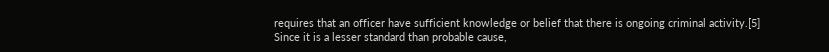requires that an officer have sufficient knowledge or belief that there is ongoing criminal activity.[5] Since it is a lesser standard than probable cause,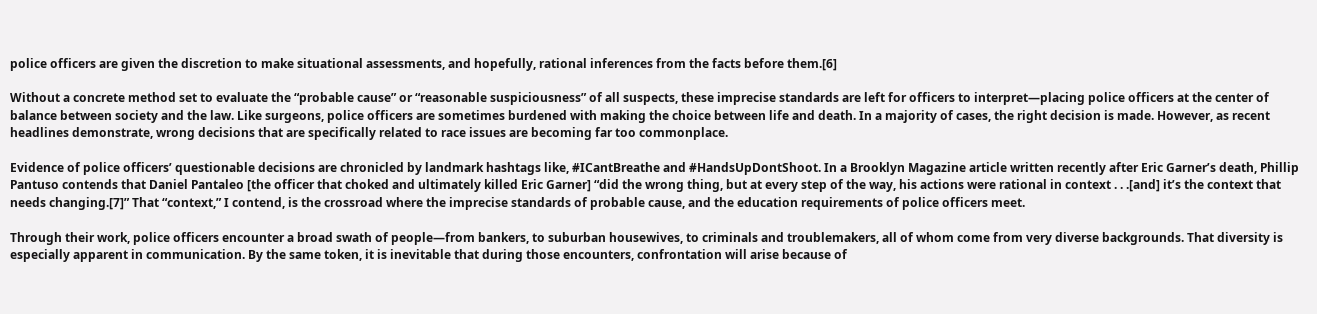police officers are given the discretion to make situational assessments, and hopefully, rational inferences from the facts before them.[6]

Without a concrete method set to evaluate the “probable cause” or “reasonable suspiciousness” of all suspects, these imprecise standards are left for officers to interpret—placing police officers at the center of balance between society and the law. Like surgeons, police officers are sometimes burdened with making the choice between life and death. In a majority of cases, the right decision is made. However, as recent headlines demonstrate, wrong decisions that are specifically related to race issues are becoming far too commonplace.

Evidence of police officers’ questionable decisions are chronicled by landmark hashtags like, #ICantBreathe and #HandsUpDontShoot. In a Brooklyn Magazine article written recently after Eric Garner’s death, Phillip Pantuso contends that Daniel Pantaleo [the officer that choked and ultimately killed Eric Garner] “did the wrong thing, but at every step of the way, his actions were rational in context . . .[and] it’s the context that needs changing.[7]” That “context,” I contend, is the crossroad where the imprecise standards of probable cause, and the education requirements of police officers meet.

Through their work, police officers encounter a broad swath of people—from bankers, to suburban housewives, to criminals and troublemakers, all of whom come from very diverse backgrounds. That diversity is especially apparent in communication. By the same token, it is inevitable that during those encounters, confrontation will arise because of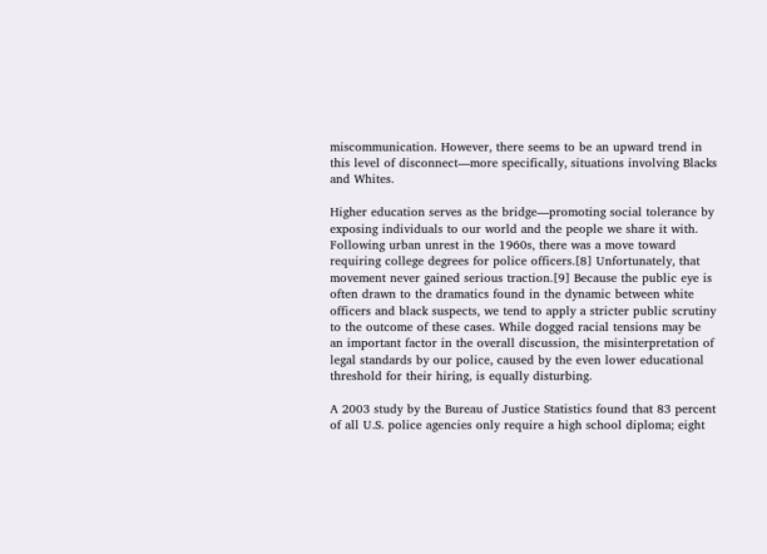miscommunication. However, there seems to be an upward trend in this level of disconnect—more specifically, situations involving Blacks and Whites.

Higher education serves as the bridge—promoting social tolerance by exposing individuals to our world and the people we share it with. Following urban unrest in the 1960s, there was a move toward requiring college degrees for police officers.[8] Unfortunately, that movement never gained serious traction.[9] Because the public eye is often drawn to the dramatics found in the dynamic between white officers and black suspects, we tend to apply a stricter public scrutiny to the outcome of these cases. While dogged racial tensions may be an important factor in the overall discussion, the misinterpretation of legal standards by our police, caused by the even lower educational threshold for their hiring, is equally disturbing.

A 2003 study by the Bureau of Justice Statistics found that 83 percent of all U.S. police agencies only require a high school diploma; eight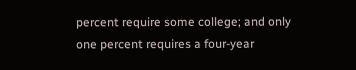percent require some college; and only one percent requires a four-year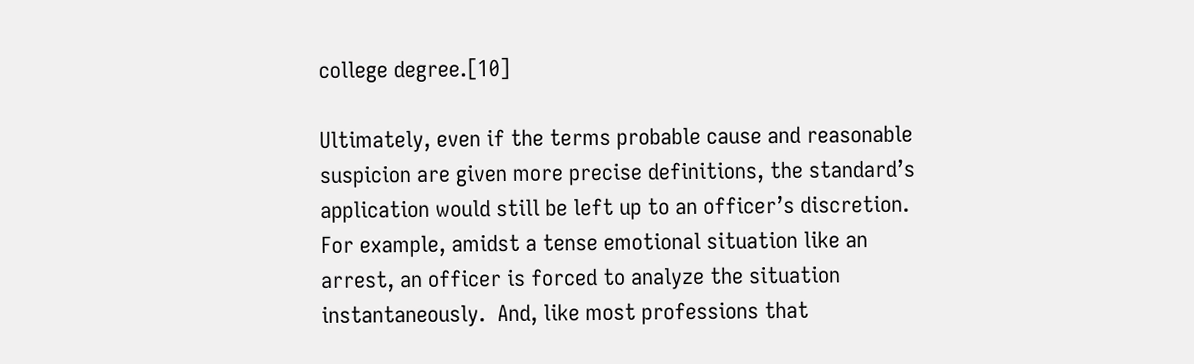college degree.[10]

Ultimately, even if the terms probable cause and reasonable suspicion are given more precise definitions, the standard’s application would still be left up to an officer’s discretion. For example, amidst a tense emotional situation like an arrest, an officer is forced to analyze the situation instantaneously.  And, like most professions that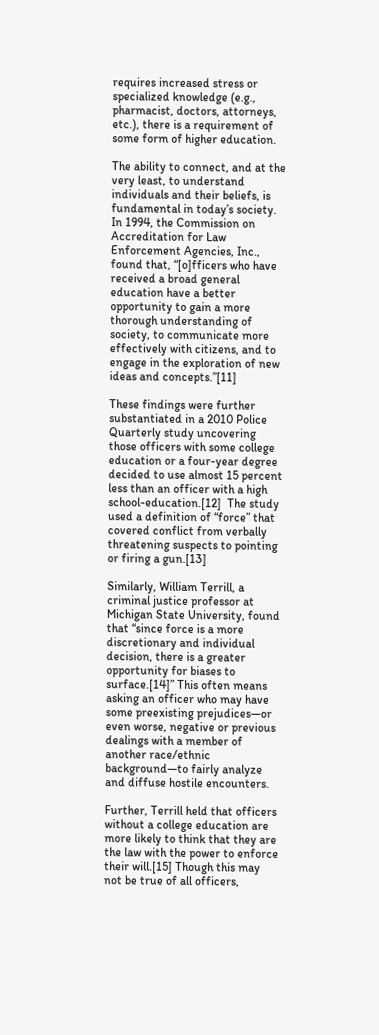requires increased stress or specialized knowledge (e.g., pharmacist, doctors, attorneys, etc.), there is a requirement of some form of higher education.

The ability to connect, and at the very least, to understand individuals and their beliefs, is fundamental in today’s society. In 1994, the Commission on Accreditation for Law Enforcement Agencies, Inc., found that, “[o]fficers who have received a broad general education have a better opportunity to gain a more thorough understanding of society, to communicate more effectively with citizens, and to engage in the exploration of new ideas and concepts.”[11]

These findings were further substantiated in a 2010 Police Quarterly study uncovering those officers with some college education or a four-year degree decided to use almost 15 percent less than an officer with a high school-education.[12]  The study used a definition of “force” that covered conflict from verbally threatening suspects to pointing or firing a gun.[13]

Similarly, William Terrill, a criminal justice professor at Michigan State University, found that “since force is a more discretionary and individual decision, there is a greater opportunity for biases to surface.[14]” This often means asking an officer who may have some preexisting prejudices—or even worse, negative or previous dealings with a member of another race/ethnic background—to fairly analyze and diffuse hostile encounters.

Further, Terrill held that officers without a college education are more likely to think that they are the law with the power to enforce their will.[15] Though this may not be true of all officers,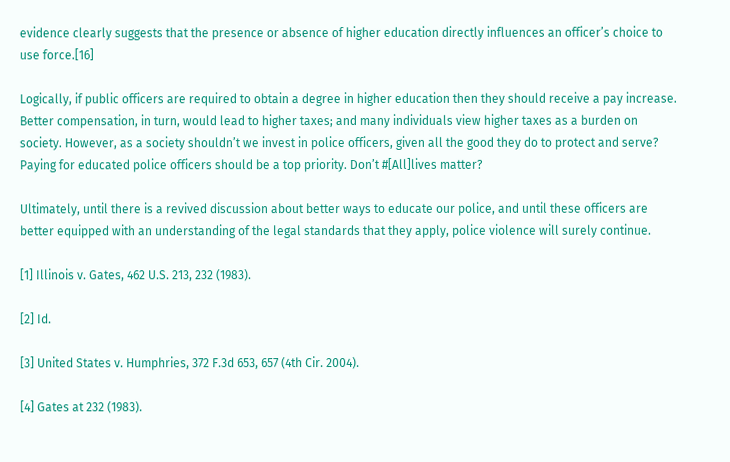evidence clearly suggests that the presence or absence of higher education directly influences an officer’s choice to use force.[16]

Logically, if public officers are required to obtain a degree in higher education then they should receive a pay increase. Better compensation, in turn, would lead to higher taxes; and many individuals view higher taxes as a burden on society. However, as a society shouldn’t we invest in police officers, given all the good they do to protect and serve? Paying for educated police officers should be a top priority. Don’t #[All]lives matter?

Ultimately, until there is a revived discussion about better ways to educate our police, and until these officers are better equipped with an understanding of the legal standards that they apply, police violence will surely continue.

[1] Illinois v. Gates, 462 U.S. 213, 232 (1983).

[2] Id.

[3] United States v. Humphries, 372 F.3d 653, 657 (4th Cir. 2004).

[4] Gates at 232 (1983).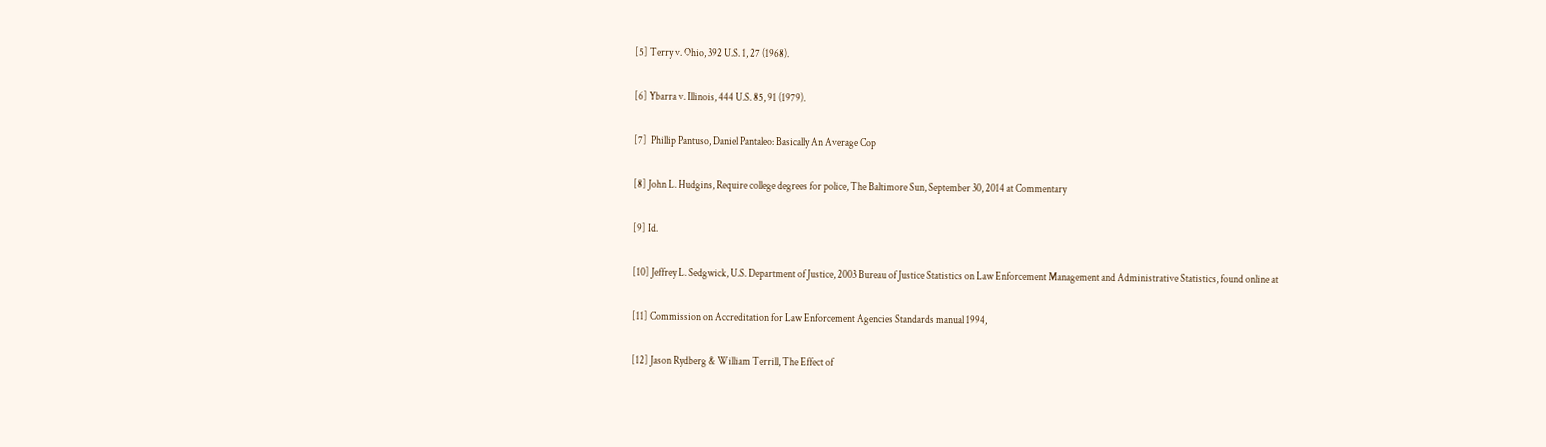[5] Terry v. Ohio, 392 U.S. 1, 27 (1968).

[6] Ybarra v. Illinois, 444 U.S. 85, 91 (1979).

[7]  Phillip Pantuso, Daniel Pantaleo: Basically An Average Cop

[8] John L. Hudgins, Require college degrees for police, The Baltimore Sun, September 30, 2014 at Commentary

[9] Id.

[10] Jeffrey L. Sedgwick, U.S. Department of Justice, 2003 Bureau of Justice Statistics on Law Enforcement Management and Administrative Statistics, found online at

[11] Commission on Accreditation for Law Enforcement Agencies Standards manual 1994,

[12] Jason Rydberg & William Terrill, The Effect of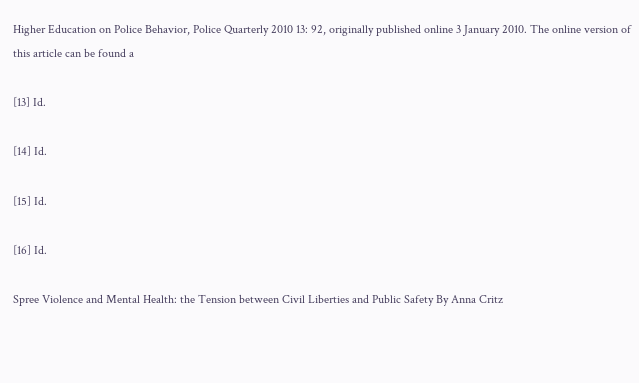Higher Education on Police Behavior, Police Quarterly 2010 13: 92, originally published online 3 January 2010. The online version of this article can be found a

[13] Id.

[14] Id.

[15] Id.

[16] Id.

Spree Violence and Mental Health: the Tension between Civil Liberties and Public Safety By Anna Critz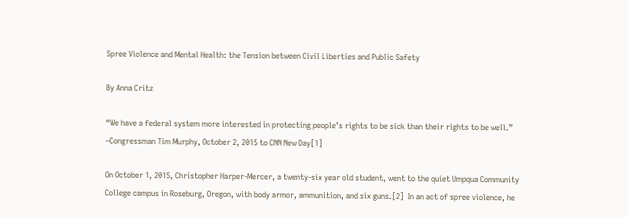Spree Violence and Mental Health: the Tension between Civil Liberties and Public Safety

By Anna Critz

“We have a federal system more interested in protecting people’s rights to be sick than their rights to be well.” –Congressman Tim Murphy, October 2, 2015 to CNN New Day[1]

On October 1, 2015, Christopher Harper-Mercer, a twenty-six year old student, went to the quiet Umpqua Community College campus in Roseburg, Oregon, with body armor, ammunition, and six guns.[2]  In an act of spree violence, he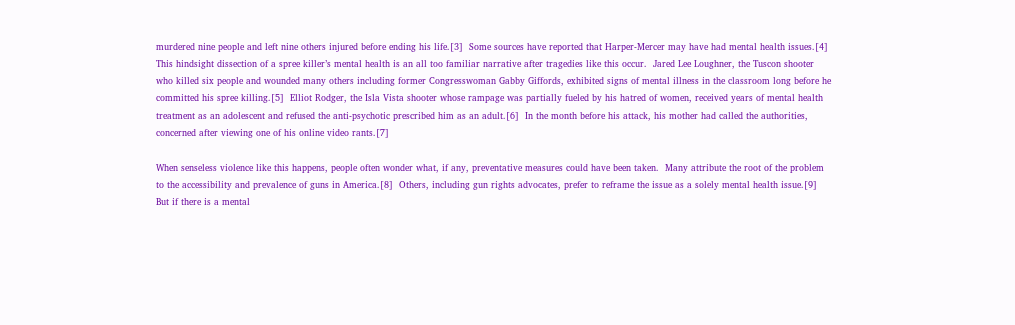murdered nine people and left nine others injured before ending his life.[3]  Some sources have reported that Harper-Mercer may have had mental health issues.[4]  This hindsight dissection of a spree killer’s mental health is an all too familiar narrative after tragedies like this occur.  Jared Lee Loughner, the Tuscon shooter who killed six people and wounded many others including former Congresswoman Gabby Giffords, exhibited signs of mental illness in the classroom long before he committed his spree killing.[5]  Elliot Rodger, the Isla Vista shooter whose rampage was partially fueled by his hatred of women, received years of mental health treatment as an adolescent and refused the anti-psychotic prescribed him as an adult.[6]  In the month before his attack, his mother had called the authorities, concerned after viewing one of his online video rants.[7]

When senseless violence like this happens, people often wonder what, if any, preventative measures could have been taken.  Many attribute the root of the problem to the accessibility and prevalence of guns in America.[8]  Others, including gun rights advocates, prefer to reframe the issue as a solely mental health issue.[9]  But if there is a mental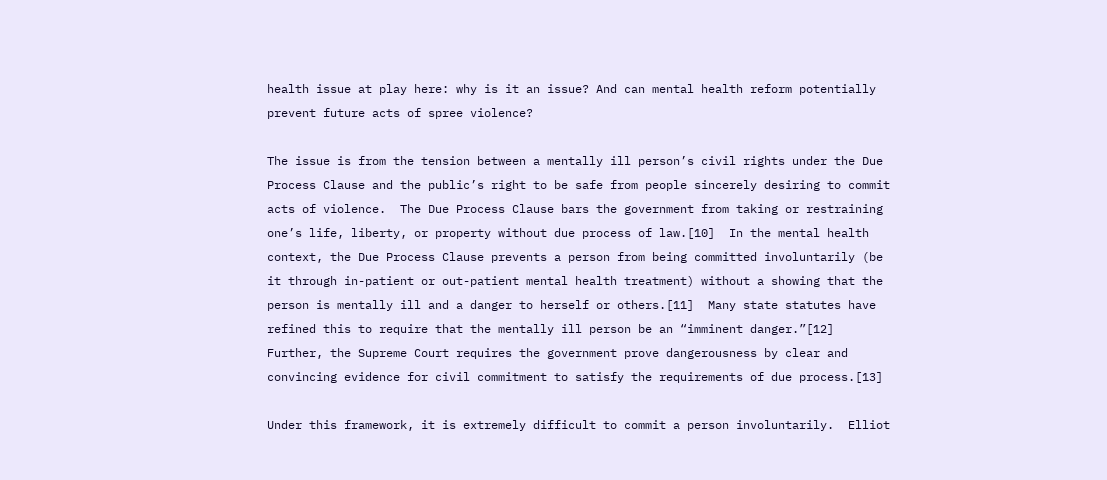health issue at play here: why is it an issue? And can mental health reform potentially prevent future acts of spree violence?

The issue is from the tension between a mentally ill person’s civil rights under the Due Process Clause and the public’s right to be safe from people sincerely desiring to commit acts of violence.  The Due Process Clause bars the government from taking or restraining one’s life, liberty, or property without due process of law.[10]  In the mental health context, the Due Process Clause prevents a person from being committed involuntarily (be it through in-patient or out-patient mental health treatment) without a showing that the person is mentally ill and a danger to herself or others.[11]  Many state statutes have refined this to require that the mentally ill person be an “imminent danger.”[12]  Further, the Supreme Court requires the government prove dangerousness by clear and convincing evidence for civil commitment to satisfy the requirements of due process.[13]

Under this framework, it is extremely difficult to commit a person involuntarily.  Elliot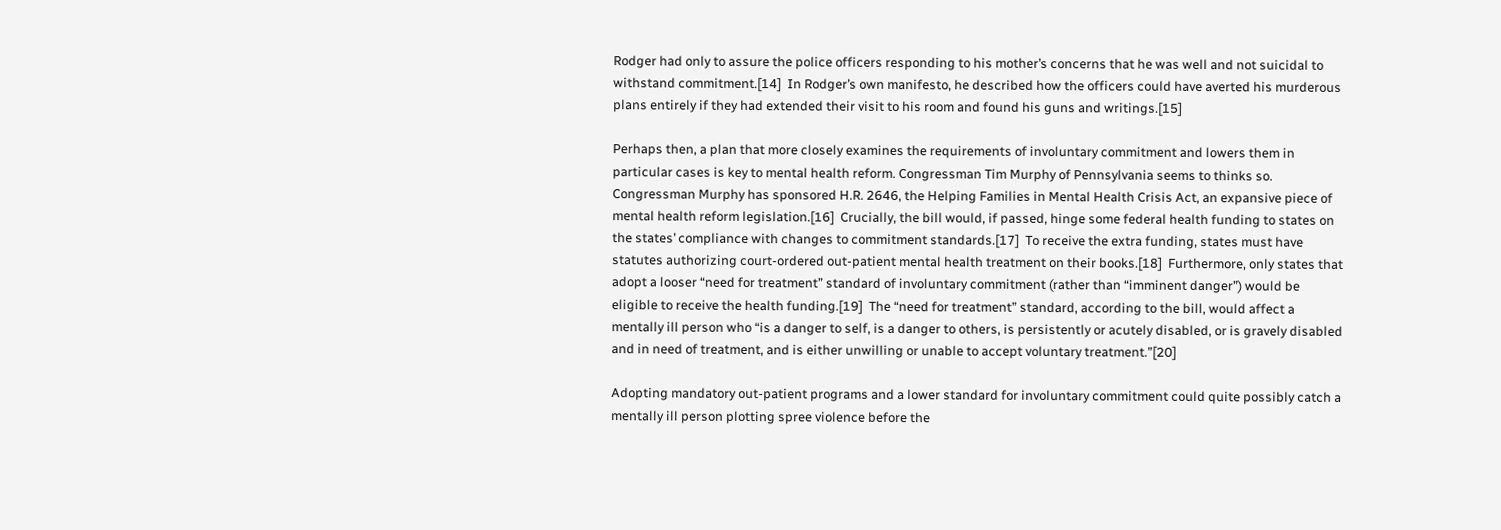Rodger had only to assure the police officers responding to his mother’s concerns that he was well and not suicidal to withstand commitment.[14]  In Rodger’s own manifesto, he described how the officers could have averted his murderous plans entirely if they had extended their visit to his room and found his guns and writings.[15]

Perhaps then, a plan that more closely examines the requirements of involuntary commitment and lowers them in particular cases is key to mental health reform. Congressman Tim Murphy of Pennsylvania seems to thinks so.  Congressman Murphy has sponsored H.R. 2646, the Helping Families in Mental Health Crisis Act, an expansive piece of mental health reform legislation.[16]  Crucially, the bill would, if passed, hinge some federal health funding to states on the states’ compliance with changes to commitment standards.[17]  To receive the extra funding, states must have statutes authorizing court-ordered out-patient mental health treatment on their books.[18]  Furthermore, only states that adopt a looser “need for treatment” standard of involuntary commitment (rather than “imminent danger”) would be eligible to receive the health funding.[19]  The “need for treatment” standard, according to the bill, would affect a mentally ill person who “is a danger to self, is a danger to others, is persistently or acutely disabled, or is gravely disabled and in need of treatment, and is either unwilling or unable to accept voluntary treatment.”[20]

Adopting mandatory out-patient programs and a lower standard for involuntary commitment could quite possibly catch a mentally ill person plotting spree violence before the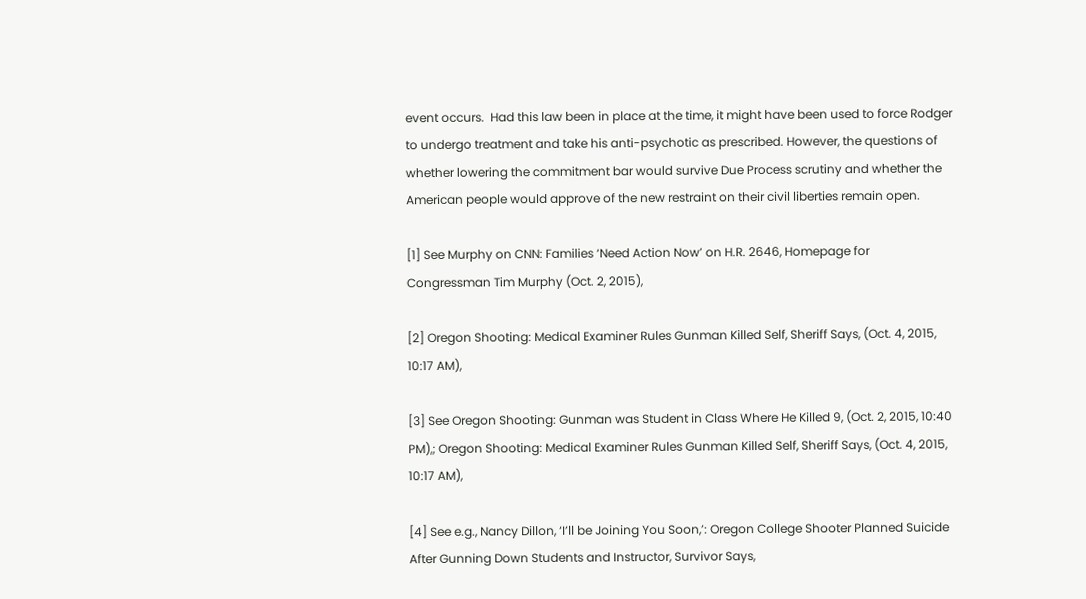event occurs.  Had this law been in place at the time, it might have been used to force Rodger to undergo treatment and take his anti-psychotic as prescribed. However, the questions of whether lowering the commitment bar would survive Due Process scrutiny and whether the American people would approve of the new restraint on their civil liberties remain open.

[1] See Murphy on CNN: Families ‘Need Action Now’ on H.R. 2646, Homepage for Congressman Tim Murphy (Oct. 2, 2015),

[2] Oregon Shooting: Medical Examiner Rules Gunman Killed Self, Sheriff Says, (Oct. 4, 2015, 10:17 AM),

[3] See Oregon Shooting: Gunman was Student in Class Where He Killed 9, (Oct. 2, 2015, 10:40 PM),; Oregon Shooting: Medical Examiner Rules Gunman Killed Self, Sheriff Says, (Oct. 4, 2015, 10:17 AM),

[4] See e.g., Nancy Dillon, ‘I’ll be Joining You Soon,’: Oregon College Shooter Planned Suicide After Gunning Down Students and Instructor, Survivor Says,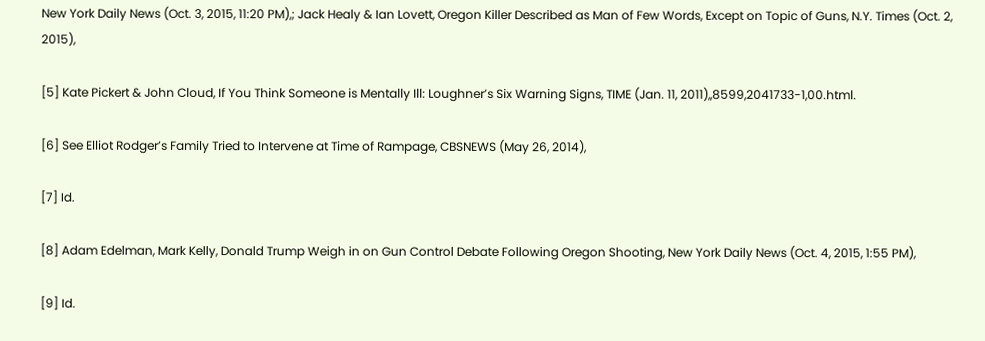New York Daily News (Oct. 3, 2015, 11:20 PM),; Jack Healy & Ian Lovett, Oregon Killer Described as Man of Few Words, Except on Topic of Guns, N.Y. Times (Oct. 2, 2015),

[5] Kate Pickert & John Cloud, If You Think Someone is Mentally Ill: Loughner’s Six Warning Signs, TIME (Jan. 11, 2011),,8599,2041733-1,00.html.

[6] See Elliot Rodger’s Family Tried to Intervene at Time of Rampage, CBSNEWS (May 26, 2014),

[7] Id.

[8] Adam Edelman, Mark Kelly, Donald Trump Weigh in on Gun Control Debate Following Oregon Shooting, New York Daily News (Oct. 4, 2015, 1:55 PM),

[9] Id.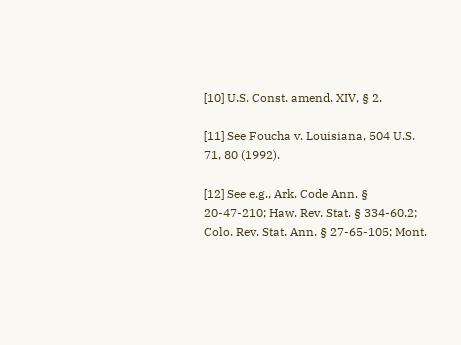[10] U.S. Const. amend. XIV, § 2.

[11] See Foucha v. Louisiana, 504 U.S. 71, 80 (1992).

[12] See e.g., Ark. Code Ann. § 20-47-210; Haw. Rev. Stat. § 334-60.2; Colo. Rev. Stat. Ann. § 27-65-105; Mont.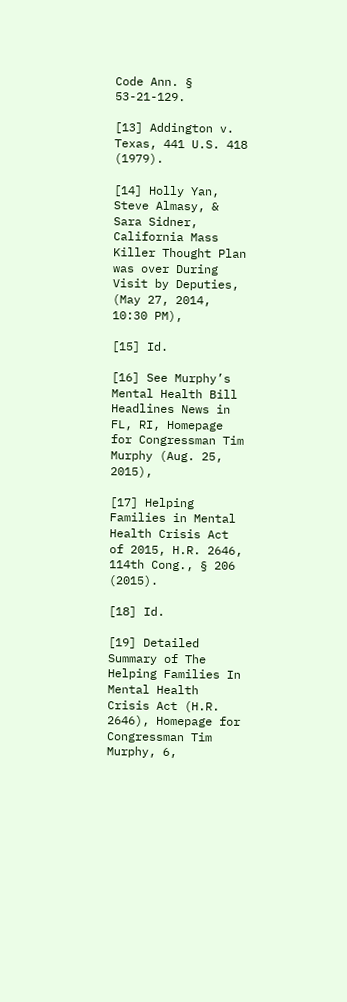Code Ann. § 53-21-129.

[13] Addington v. Texas, 441 U.S. 418 (1979).

[14] Holly Yan, Steve Almasy, & Sara Sidner, California Mass Killer Thought Plan was over During Visit by Deputies, (May 27, 2014, 10:30 PM),

[15] Id.

[16] See Murphy’s Mental Health Bill Headlines News in FL, RI, Homepage for Congressman Tim Murphy (Aug. 25, 2015),

[17] Helping Families in Mental Health Crisis Act of 2015, H.R. 2646, 114th Cong., § 206 (2015).

[18] Id.

[19] Detailed Summary of The Helping Families In Mental Health Crisis Act (H.R. 2646), Homepage for Congressman Tim Murphy, 6,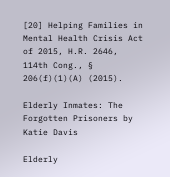[20] Helping Families in Mental Health Crisis Act of 2015, H.R. 2646, 114th Cong., § 206(f)(1)(A) (2015).

Elderly Inmates: The Forgotten Prisoners by Katie Davis

Elderly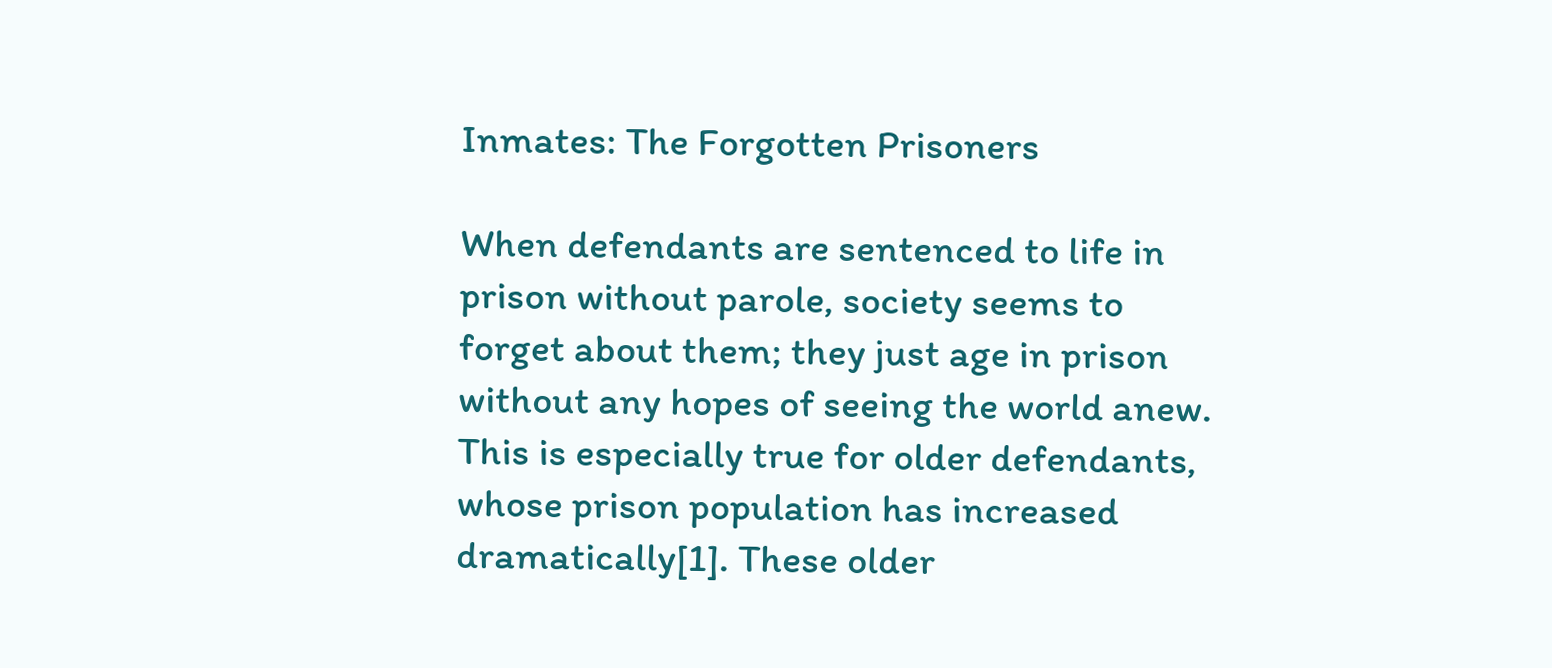Inmates: The Forgotten Prisoners

When defendants are sentenced to life in prison without parole, society seems to forget about them; they just age in prison without any hopes of seeing the world anew. This is especially true for older defendants, whose prison population has increased dramatically[1]. These older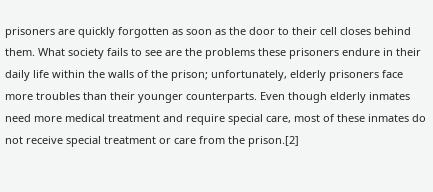prisoners are quickly forgotten as soon as the door to their cell closes behind them. What society fails to see are the problems these prisoners endure in their daily life within the walls of the prison; unfortunately, elderly prisoners face more troubles than their younger counterparts. Even though elderly inmates need more medical treatment and require special care, most of these inmates do not receive special treatment or care from the prison.[2]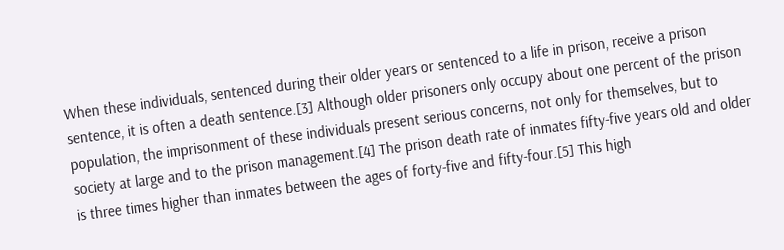When these individuals, sentenced during their older years or sentenced to a life in prison, receive a prison sentence, it is often a death sentence.[3] Although older prisoners only occupy about one percent of the prison population, the imprisonment of these individuals present serious concerns, not only for themselves, but to society at large and to the prison management.[4] The prison death rate of inmates fifty-five years old and older is three times higher than inmates between the ages of forty-five and fifty-four.[5] This high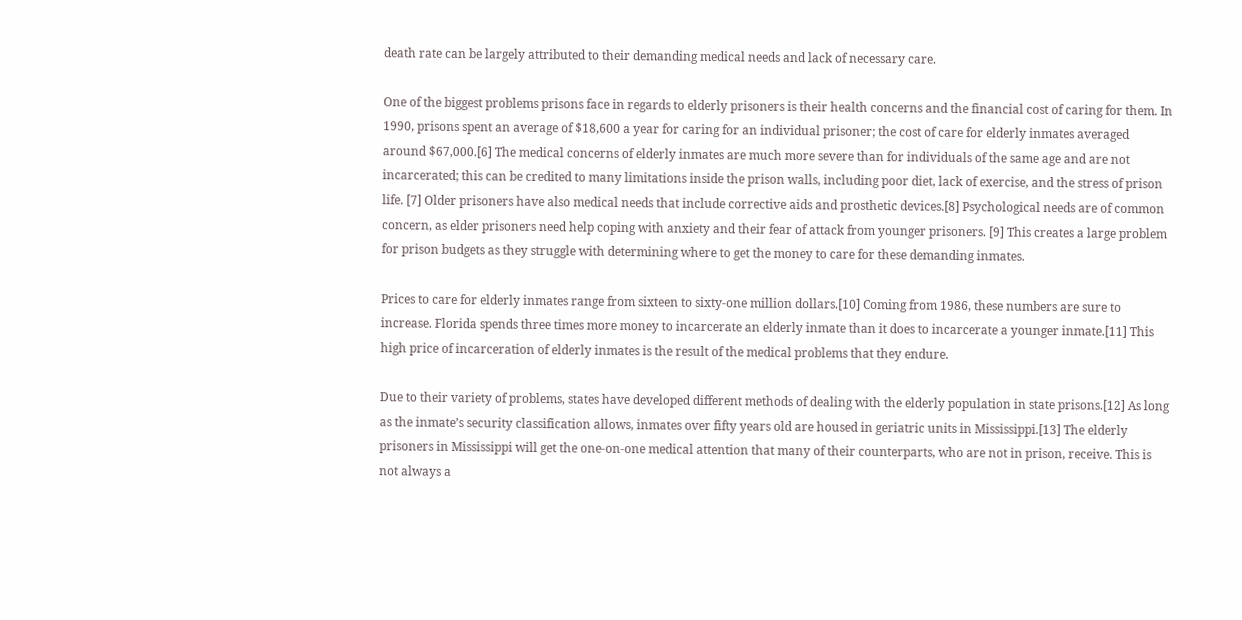death rate can be largely attributed to their demanding medical needs and lack of necessary care.

One of the biggest problems prisons face in regards to elderly prisoners is their health concerns and the financial cost of caring for them. In 1990, prisons spent an average of $18,600 a year for caring for an individual prisoner; the cost of care for elderly inmates averaged around $67,000.[6] The medical concerns of elderly inmates are much more severe than for individuals of the same age and are not incarcerated; this can be credited to many limitations inside the prison walls, including poor diet, lack of exercise, and the stress of prison life. [7] Older prisoners have also medical needs that include corrective aids and prosthetic devices.[8] Psychological needs are of common concern, as elder prisoners need help coping with anxiety and their fear of attack from younger prisoners. [9] This creates a large problem for prison budgets as they struggle with determining where to get the money to care for these demanding inmates.

Prices to care for elderly inmates range from sixteen to sixty-one million dollars.[10] Coming from 1986, these numbers are sure to increase. Florida spends three times more money to incarcerate an elderly inmate than it does to incarcerate a younger inmate.[11] This high price of incarceration of elderly inmates is the result of the medical problems that they endure.

Due to their variety of problems, states have developed different methods of dealing with the elderly population in state prisons.[12] As long as the inmate’s security classification allows, inmates over fifty years old are housed in geriatric units in Mississippi.[13] The elderly prisoners in Mississippi will get the one-on-one medical attention that many of their counterparts, who are not in prison, receive. This is not always a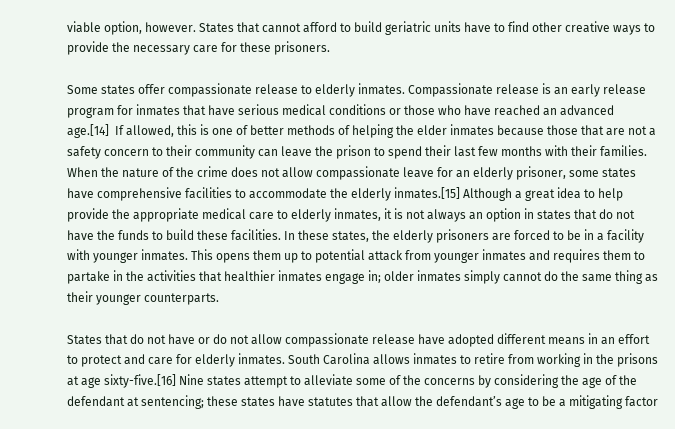viable option, however. States that cannot afford to build geriatric units have to find other creative ways to provide the necessary care for these prisoners.

Some states offer compassionate release to elderly inmates. Compassionate release is an early release program for inmates that have serious medical conditions or those who have reached an advanced age.[14]  If allowed, this is one of better methods of helping the elder inmates because those that are not a safety concern to their community can leave the prison to spend their last few months with their families. When the nature of the crime does not allow compassionate leave for an elderly prisoner, some states have comprehensive facilities to accommodate the elderly inmates.[15] Although a great idea to help provide the appropriate medical care to elderly inmates, it is not always an option in states that do not have the funds to build these facilities. In these states, the elderly prisoners are forced to be in a facility with younger inmates. This opens them up to potential attack from younger inmates and requires them to partake in the activities that healthier inmates engage in; older inmates simply cannot do the same thing as their younger counterparts.

States that do not have or do not allow compassionate release have adopted different means in an effort to protect and care for elderly inmates. South Carolina allows inmates to retire from working in the prisons at age sixty-five.[16] Nine states attempt to alleviate some of the concerns by considering the age of the defendant at sentencing; these states have statutes that allow the defendant’s age to be a mitigating factor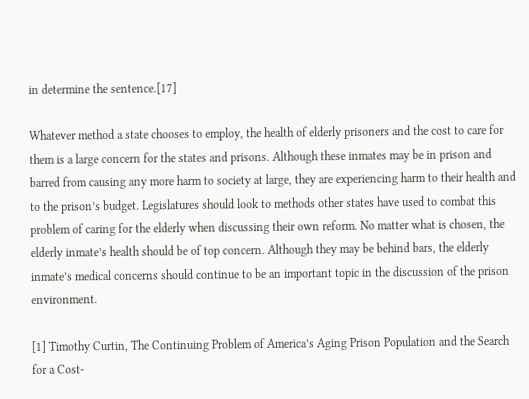in determine the sentence.[17]

Whatever method a state chooses to employ, the health of elderly prisoners and the cost to care for them is a large concern for the states and prisons. Although these inmates may be in prison and barred from causing any more harm to society at large, they are experiencing harm to their health and to the prison’s budget. Legislatures should look to methods other states have used to combat this problem of caring for the elderly when discussing their own reform. No matter what is chosen, the elderly inmate’s health should be of top concern. Although they may be behind bars, the elderly inmate’s medical concerns should continue to be an important topic in the discussion of the prison environment.

[1] Timothy Curtin, The Continuing Problem of America’s Aging Prison Population and the Search for a Cost-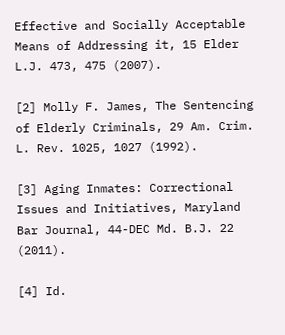Effective and Socially Acceptable Means of Addressing it, 15 Elder L.J. 473, 475 (2007).

[2] Molly F. James, The Sentencing of Elderly Criminals, 29 Am. Crim. L. Rev. 1025, 1027 (1992).

[3] Aging Inmates: Correctional Issues and Initiatives, Maryland Bar Journal, 44-DEC Md. B.J. 22 (2011).

[4] Id.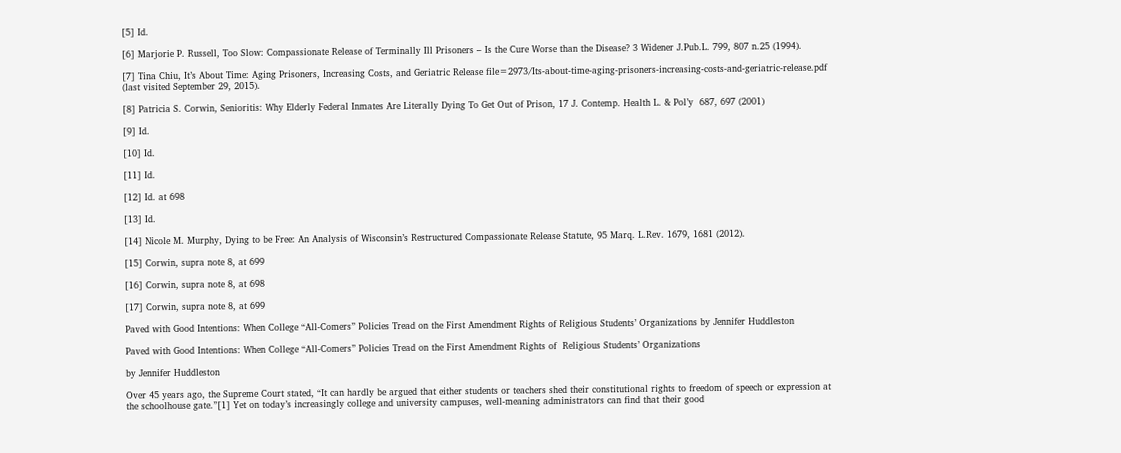[5] Id.

[6] Marjorie P. Russell, Too Slow: Compassionate Release of Terminally Ill Prisoners – Is the Cure Worse than the Disease? 3 Widener J.Pub.L. 799, 807 n.25 (1994).

[7] Tina Chiu, It’s About Time: Aging Prisoners, Increasing Costs, and Geriatric Release file=2973/Its-about-time-aging-prisoners-increasing-costs-and-geriatric-release.pdf (last visited September 29, 2015).

[8] Patricia S. Corwin, Senioritis: Why Elderly Federal Inmates Are Literally Dying To Get Out of Prison, 17 J. Contemp. Health L. & Pol’y  687, 697 (2001)

[9] Id.

[10] Id.

[11] Id.

[12] Id. at 698

[13] Id.

[14] Nicole M. Murphy, Dying to be Free: An Analysis of Wisconsin’s Restructured Compassionate Release Statute, 95 Marq. L.Rev. 1679, 1681 (2012).

[15] Corwin, supra note 8, at 699

[16] Corwin, supra note 8, at 698

[17] Corwin, supra note 8, at 699

Paved with Good Intentions: When College “All-Comers” Policies Tread on the First Amendment Rights of Religious Students’ Organizations by Jennifer Huddleston

Paved with Good Intentions: When College “All-Comers” Policies Tread on the First Amendment Rights of  Religious Students’ Organizations

by Jennifer Huddleston

Over 45 years ago, the Supreme Court stated, “It can hardly be argued that either students or teachers shed their constitutional rights to freedom of speech or expression at the schoolhouse gate.”[1] Yet on today’s increasingly college and university campuses, well-meaning administrators can find that their good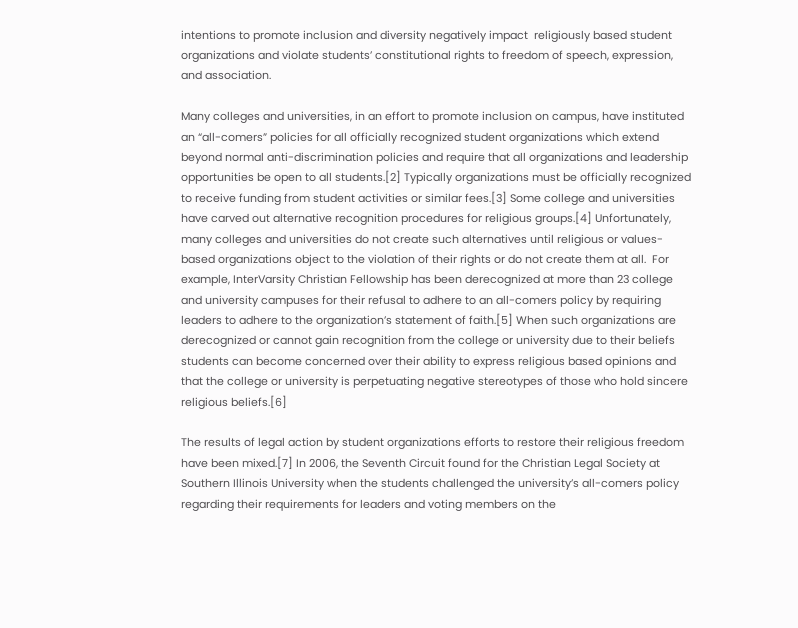intentions to promote inclusion and diversity negatively impact  religiously based student organizations and violate students’ constitutional rights to freedom of speech, expression, and association.

Many colleges and universities, in an effort to promote inclusion on campus, have instituted an “all-comers” policies for all officially recognized student organizations which extend beyond normal anti-discrimination policies and require that all organizations and leadership opportunities be open to all students.[2] Typically organizations must be officially recognized to receive funding from student activities or similar fees.[3] Some college and universities have carved out alternative recognition procedures for religious groups.[4] Unfortunately, many colleges and universities do not create such alternatives until religious or values-based organizations object to the violation of their rights or do not create them at all.  For example, InterVarsity Christian Fellowship has been derecognized at more than 23 college and university campuses for their refusal to adhere to an all-comers policy by requiring leaders to adhere to the organization’s statement of faith.[5] When such organizations are derecognized or cannot gain recognition from the college or university due to their beliefs students can become concerned over their ability to express religious based opinions and that the college or university is perpetuating negative stereotypes of those who hold sincere religious beliefs.[6]

The results of legal action by student organizations efforts to restore their religious freedom have been mixed.[7] In 2006, the Seventh Circuit found for the Christian Legal Society at Southern Illinois University when the students challenged the university’s all-comers policy regarding their requirements for leaders and voting members on the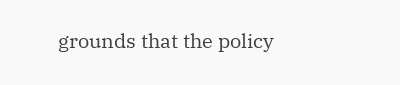grounds that the policy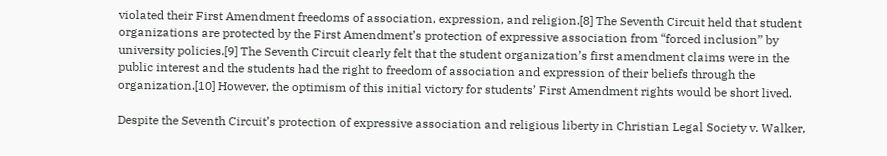violated their First Amendment freedoms of association, expression, and religion.[8] The Seventh Circuit held that student organizations are protected by the First Amendment’s protection of expressive association from “forced inclusion” by university policies.[9] The Seventh Circuit clearly felt that the student organization’s first amendment claims were in the public interest and the students had the right to freedom of association and expression of their beliefs through the organization.[10] However, the optimism of this initial victory for students’ First Amendment rights would be short lived.

Despite the Seventh Circuit’s protection of expressive association and religious liberty in Christian Legal Society v. Walker,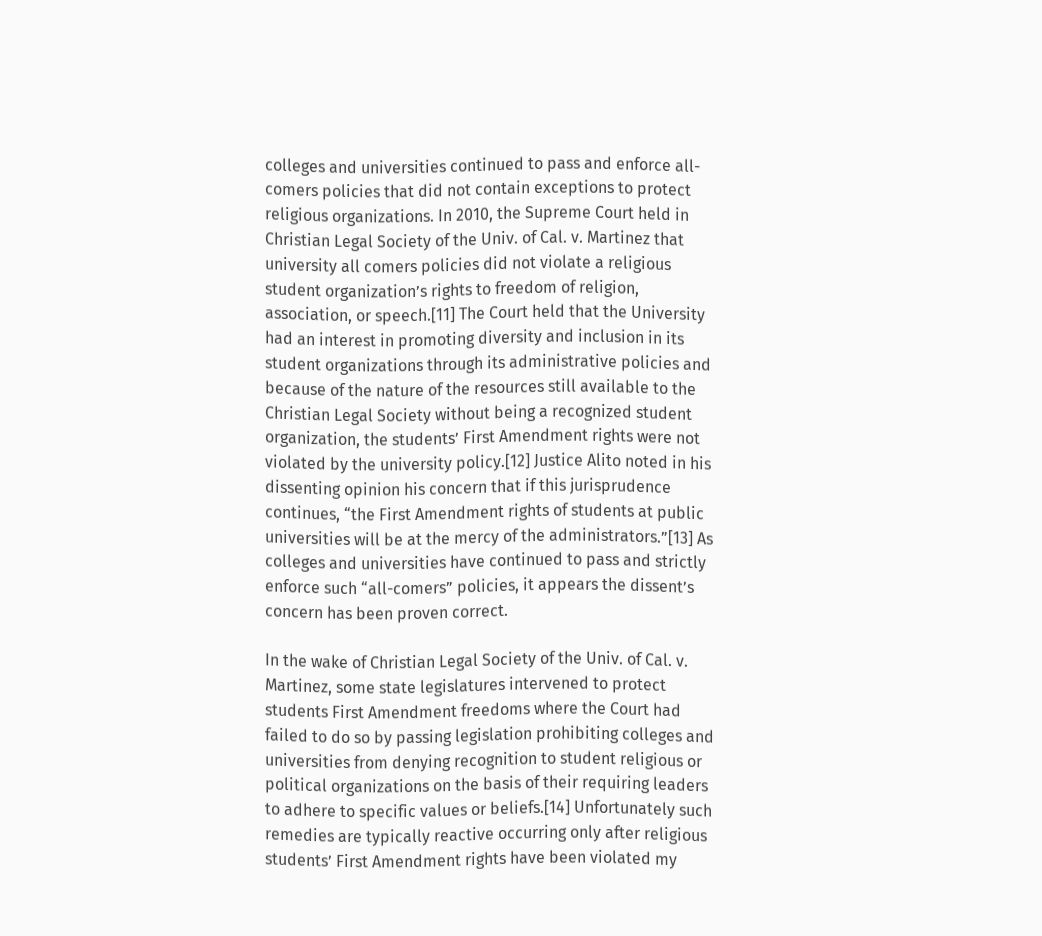colleges and universities continued to pass and enforce all-comers policies that did not contain exceptions to protect religious organizations. In 2010, the Supreme Court held in Christian Legal Society of the Univ. of Cal. v. Martinez that university all comers policies did not violate a religious student organization’s rights to freedom of religion, association, or speech.[11] The Court held that the University had an interest in promoting diversity and inclusion in its student organizations through its administrative policies and because of the nature of the resources still available to the Christian Legal Society without being a recognized student organization, the students’ First Amendment rights were not violated by the university policy.[12] Justice Alito noted in his dissenting opinion his concern that if this jurisprudence continues, “the First Amendment rights of students at public universities will be at the mercy of the administrators.”[13] As colleges and universities have continued to pass and strictly enforce such “all-comers” policies, it appears the dissent’s concern has been proven correct.

In the wake of Christian Legal Society of the Univ. of Cal. v. Martinez, some state legislatures intervened to protect students First Amendment freedoms where the Court had failed to do so by passing legislation prohibiting colleges and universities from denying recognition to student religious or political organizations on the basis of their requiring leaders to adhere to specific values or beliefs.[14] Unfortunately such remedies are typically reactive occurring only after religious students’ First Amendment rights have been violated my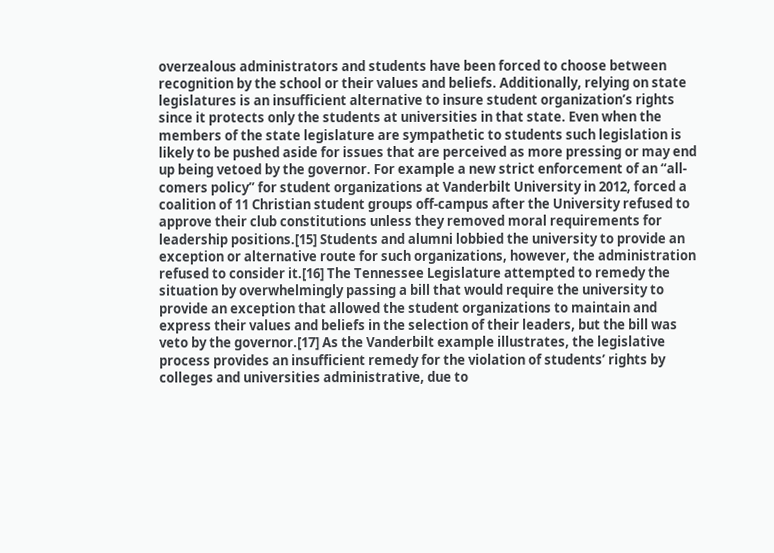overzealous administrators and students have been forced to choose between recognition by the school or their values and beliefs. Additionally, relying on state legislatures is an insufficient alternative to insure student organization’s rights since it protects only the students at universities in that state. Even when the members of the state legislature are sympathetic to students such legislation is likely to be pushed aside for issues that are perceived as more pressing or may end up being vetoed by the governor. For example a new strict enforcement of an “all-comers policy” for student organizations at Vanderbilt University in 2012, forced a coalition of 11 Christian student groups off-campus after the University refused to approve their club constitutions unless they removed moral requirements for leadership positions.[15] Students and alumni lobbied the university to provide an exception or alternative route for such organizations, however, the administration refused to consider it.[16] The Tennessee Legislature attempted to remedy the situation by overwhelmingly passing a bill that would require the university to provide an exception that allowed the student organizations to maintain and express their values and beliefs in the selection of their leaders, but the bill was veto by the governor.[17] As the Vanderbilt example illustrates, the legislative process provides an insufficient remedy for the violation of students’ rights by colleges and universities administrative, due to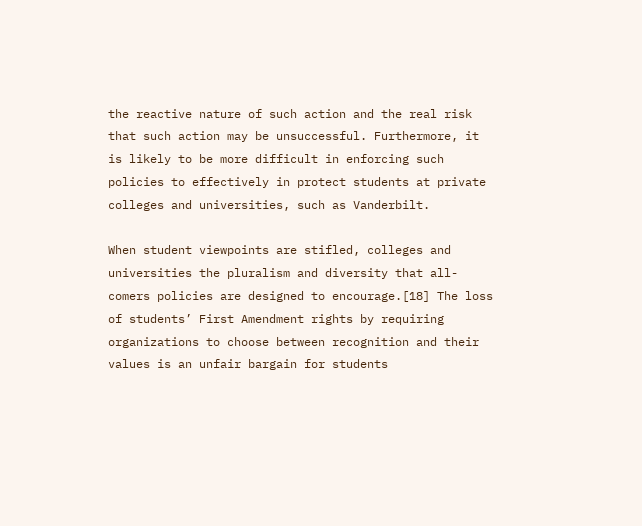the reactive nature of such action and the real risk that such action may be unsuccessful. Furthermore, it is likely to be more difficult in enforcing such policies to effectively in protect students at private colleges and universities, such as Vanderbilt.

When student viewpoints are stifled, colleges and universities the pluralism and diversity that all-comers policies are designed to encourage.[18] The loss of students’ First Amendment rights by requiring organizations to choose between recognition and their values is an unfair bargain for students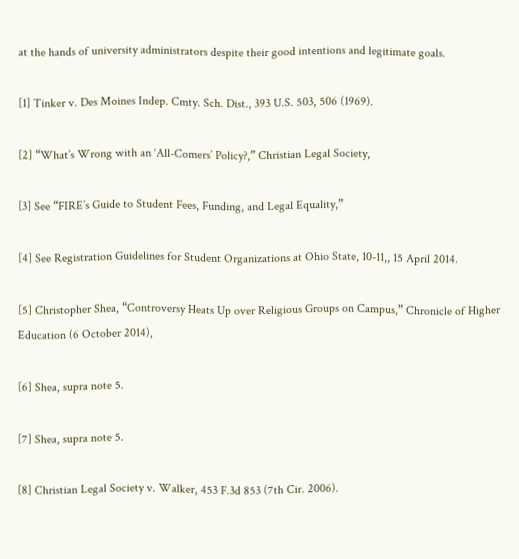at the hands of university administrators despite their good intentions and legitimate goals.

[1] Tinker v. Des Moines Indep. Cmty. Sch. Dist., 393 U.S. 503, 506 (1969).

[2] “What’s Wrong with an ‘All-Comers’ Policy?,” Christian Legal Society,

[3] See “FIRE’s Guide to Student Fees, Funding, and Legal Equality,”

[4] See Registration Guidelines for Student Organizations at Ohio State, 10-11,, 15 April 2014.

[5] Christopher Shea, “Controversy Heats Up over Religious Groups on Campus,” Chronicle of Higher Education (6 October 2014),

[6] Shea, supra note 5.

[7] Shea, supra note 5.

[8] Christian Legal Society v. Walker, 453 F.3d 853 (7th Cir. 2006).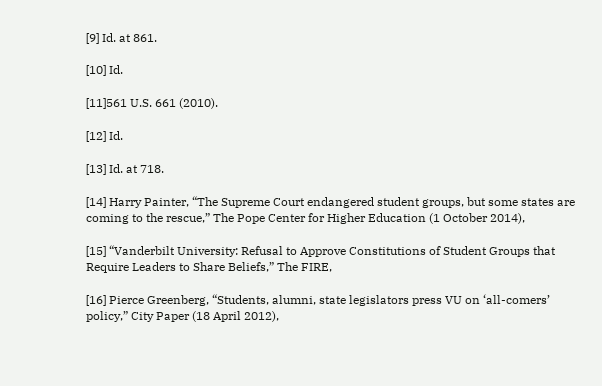[9] Id. at 861.

[10] Id.

[11]561 U.S. 661 (2010).

[12] Id.

[13] Id. at 718.

[14] Harry Painter, “The Supreme Court endangered student groups, but some states are coming to the rescue,” The Pope Center for Higher Education (1 October 2014),

[15] “Vanderbilt University: Refusal to Approve Constitutions of Student Groups that Require Leaders to Share Beliefs,” The FIRE,

[16] Pierce Greenberg, “Students, alumni, state legislators press VU on ‘all-comers’ policy,” City Paper (18 April 2012),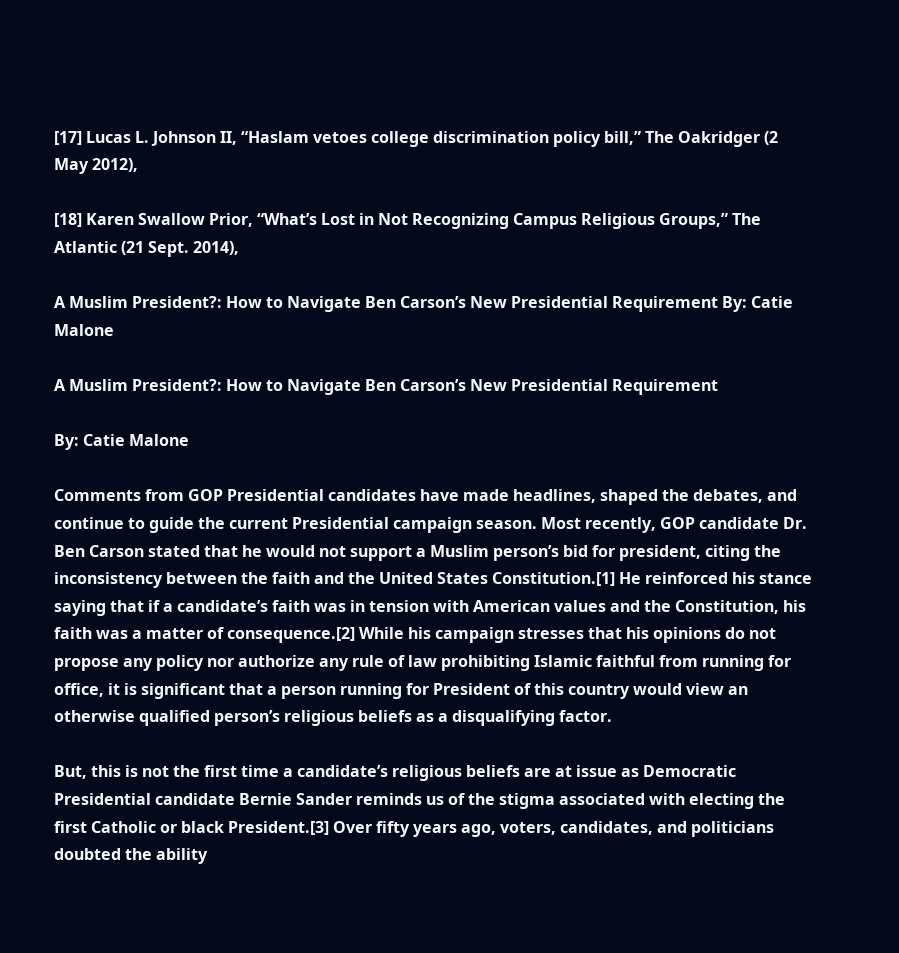[17] Lucas L. Johnson II, “Haslam vetoes college discrimination policy bill,” The Oakridger (2 May 2012),

[18] Karen Swallow Prior, “What’s Lost in Not Recognizing Campus Religious Groups,” The Atlantic (21 Sept. 2014),

A Muslim President?: How to Navigate Ben Carson’s New Presidential Requirement By: Catie Malone

A Muslim President?: How to Navigate Ben Carson’s New Presidential Requirement

By: Catie Malone

Comments from GOP Presidential candidates have made headlines, shaped the debates, and continue to guide the current Presidential campaign season. Most recently, GOP candidate Dr. Ben Carson stated that he would not support a Muslim person’s bid for president, citing the inconsistency between the faith and the United States Constitution.[1] He reinforced his stance saying that if a candidate’s faith was in tension with American values and the Constitution, his faith was a matter of consequence.[2] While his campaign stresses that his opinions do not propose any policy nor authorize any rule of law prohibiting Islamic faithful from running for office, it is significant that a person running for President of this country would view an otherwise qualified person’s religious beliefs as a disqualifying factor.

But, this is not the first time a candidate’s religious beliefs are at issue as Democratic Presidential candidate Bernie Sander reminds us of the stigma associated with electing the first Catholic or black President.[3] Over fifty years ago, voters, candidates, and politicians doubted the ability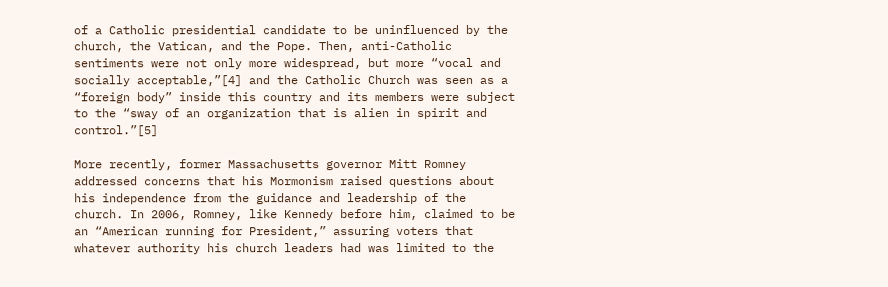of a Catholic presidential candidate to be uninfluenced by the church, the Vatican, and the Pope. Then, anti-Catholic sentiments were not only more widespread, but more “vocal and socially acceptable,”[4] and the Catholic Church was seen as a “foreign body” inside this country and its members were subject to the “sway of an organization that is alien in spirit and control.”[5]

More recently, former Massachusetts governor Mitt Romney addressed concerns that his Mormonism raised questions about his independence from the guidance and leadership of the church. In 2006, Romney, like Kennedy before him, claimed to be an “American running for President,” assuring voters that whatever authority his church leaders had was limited to the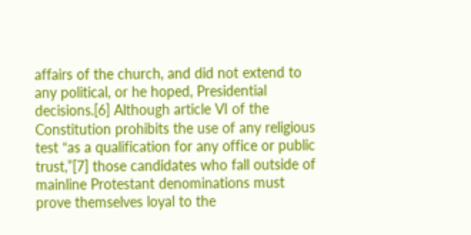affairs of the church, and did not extend to any political, or he hoped, Presidential decisions.[6] Although article VI of the Constitution prohibits the use of any religious test “as a qualification for any office or public trust,”[7] those candidates who fall outside of mainline Protestant denominations must prove themselves loyal to the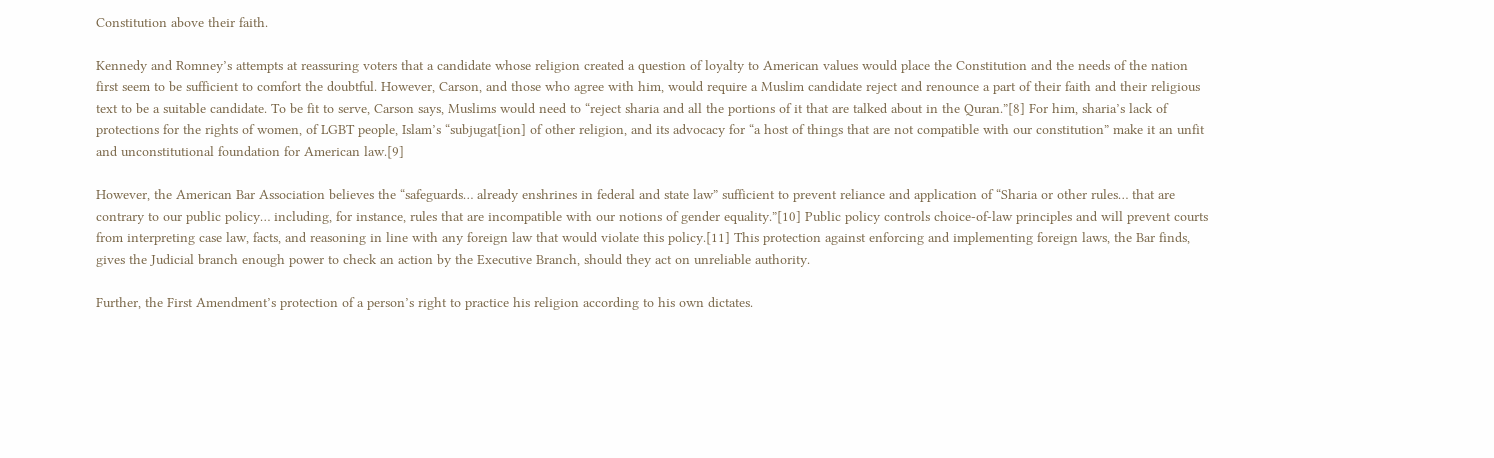Constitution above their faith.

Kennedy and Romney’s attempts at reassuring voters that a candidate whose religion created a question of loyalty to American values would place the Constitution and the needs of the nation first seem to be sufficient to comfort the doubtful. However, Carson, and those who agree with him, would require a Muslim candidate reject and renounce a part of their faith and their religious text to be a suitable candidate. To be fit to serve, Carson says, Muslims would need to “reject sharia and all the portions of it that are talked about in the Quran.”[8] For him, sharia’s lack of protections for the rights of women, of LGBT people, Islam’s “subjugat[ion] of other religion, and its advocacy for “a host of things that are not compatible with our constitution” make it an unfit and unconstitutional foundation for American law.[9]

However, the American Bar Association believes the “safeguards… already enshrines in federal and state law” sufficient to prevent reliance and application of “Sharia or other rules… that are contrary to our public policy… including, for instance, rules that are incompatible with our notions of gender equality.”[10] Public policy controls choice-of-law principles and will prevent courts from interpreting case law, facts, and reasoning in line with any foreign law that would violate this policy.[11] This protection against enforcing and implementing foreign laws, the Bar finds, gives the Judicial branch enough power to check an action by the Executive Branch, should they act on unreliable authority.

Further, the First Amendment’s protection of a person’s right to practice his religion according to his own dictates.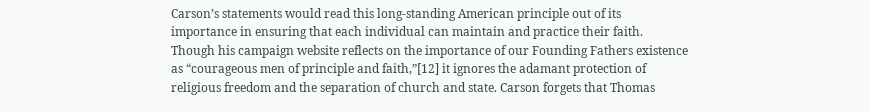Carson’s statements would read this long-standing American principle out of its importance in ensuring that each individual can maintain and practice their faith. Though his campaign website reflects on the importance of our Founding Fathers existence as “courageous men of principle and faith,”[12] it ignores the adamant protection of religious freedom and the separation of church and state. Carson forgets that Thomas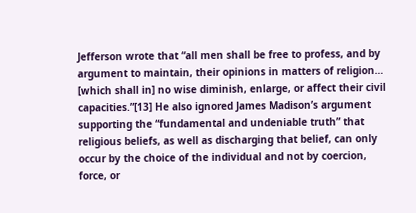Jefferson wrote that “all men shall be free to profess, and by argument to maintain, their opinions in matters of religion… [which shall in] no wise diminish, enlarge, or affect their civil capacities.”[13] He also ignored James Madison’s argument supporting the “fundamental and undeniable truth” that religious beliefs, as well as discharging that belief, can only occur by the choice of the individual and not by coercion, force, or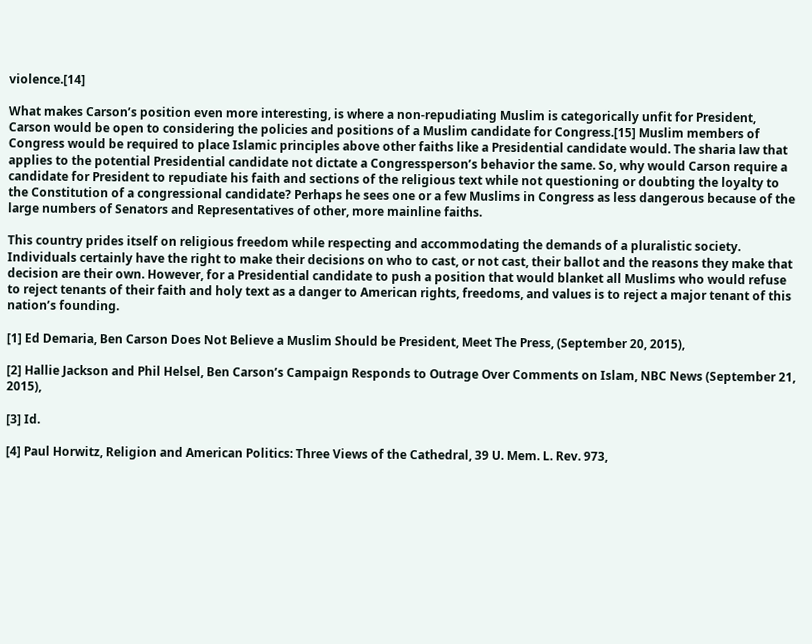violence.[14]

What makes Carson’s position even more interesting, is where a non-repudiating Muslim is categorically unfit for President, Carson would be open to considering the policies and positions of a Muslim candidate for Congress.[15] Muslim members of Congress would be required to place Islamic principles above other faiths like a Presidential candidate would. The sharia law that applies to the potential Presidential candidate not dictate a Congressperson’s behavior the same. So, why would Carson require a candidate for President to repudiate his faith and sections of the religious text while not questioning or doubting the loyalty to the Constitution of a congressional candidate? Perhaps he sees one or a few Muslims in Congress as less dangerous because of the large numbers of Senators and Representatives of other, more mainline faiths.

This country prides itself on religious freedom while respecting and accommodating the demands of a pluralistic society.  Individuals certainly have the right to make their decisions on who to cast, or not cast, their ballot and the reasons they make that decision are their own. However, for a Presidential candidate to push a position that would blanket all Muslims who would refuse to reject tenants of their faith and holy text as a danger to American rights, freedoms, and values is to reject a major tenant of this nation’s founding.

[1] Ed Demaria, Ben Carson Does Not Believe a Muslim Should be President, Meet The Press, (September 20, 2015),

[2] Hallie Jackson and Phil Helsel, Ben Carson’s Campaign Responds to Outrage Over Comments on Islam, NBC News (September 21, 2015),

[3] Id.

[4] Paul Horwitz, Religion and American Politics: Three Views of the Cathedral, 39 U. Mem. L. Rev. 973,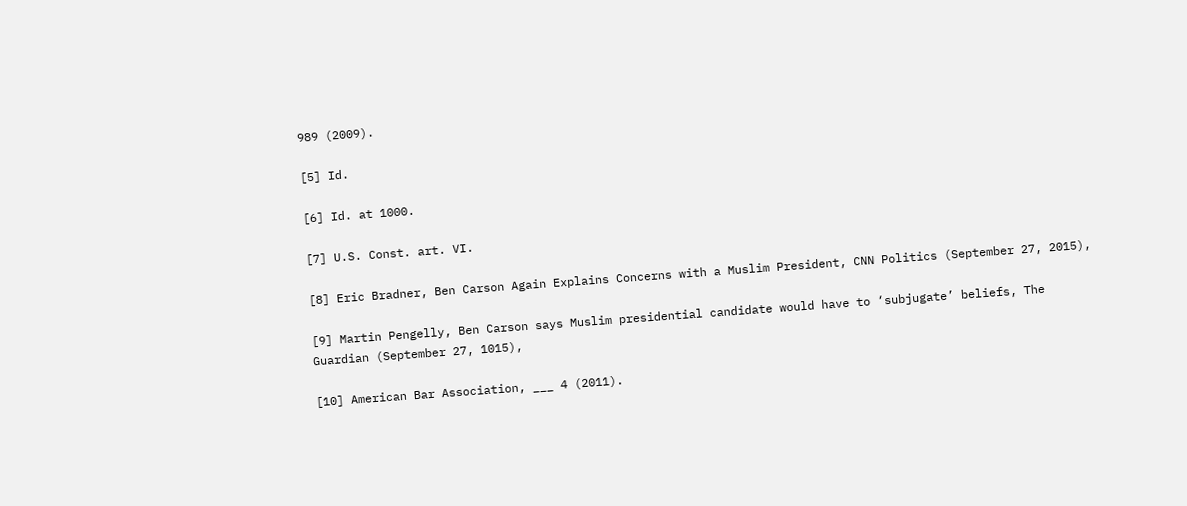989 (2009).

[5] Id.

[6] Id. at 1000.

[7] U.S. Const. art. VI.

[8] Eric Bradner, Ben Carson Again Explains Concerns with a Muslim President, CNN Politics (September 27, 2015),

[9] Martin Pengelly, Ben Carson says Muslim presidential candidate would have to ‘subjugate’ beliefs, The Guardian (September 27, 1015),

[10] American Bar Association, ___ 4 (2011).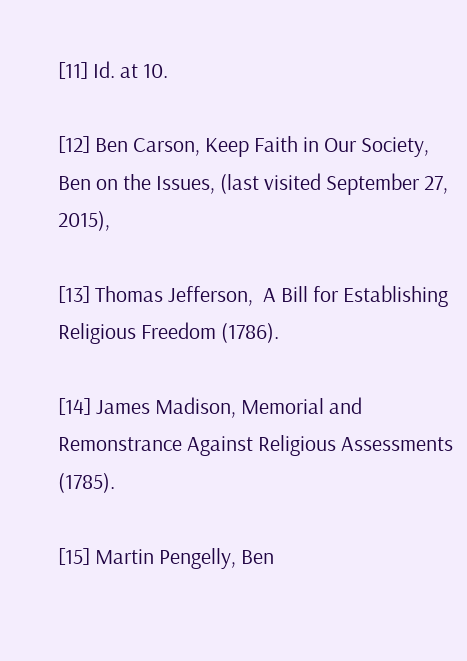[11] Id. at 10.

[12] Ben Carson, Keep Faith in Our Society, Ben on the Issues, (last visited September 27, 2015),

[13] Thomas Jefferson,  A Bill for Establishing Religious Freedom (1786).

[14] James Madison, Memorial and Remonstrance Against Religious Assessments (1785).

[15] Martin Pengelly, Ben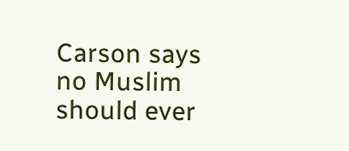Carson says no Muslim should ever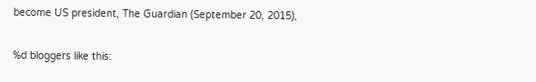become US president, The Guardian (September 20, 2015),

%d bloggers like this: